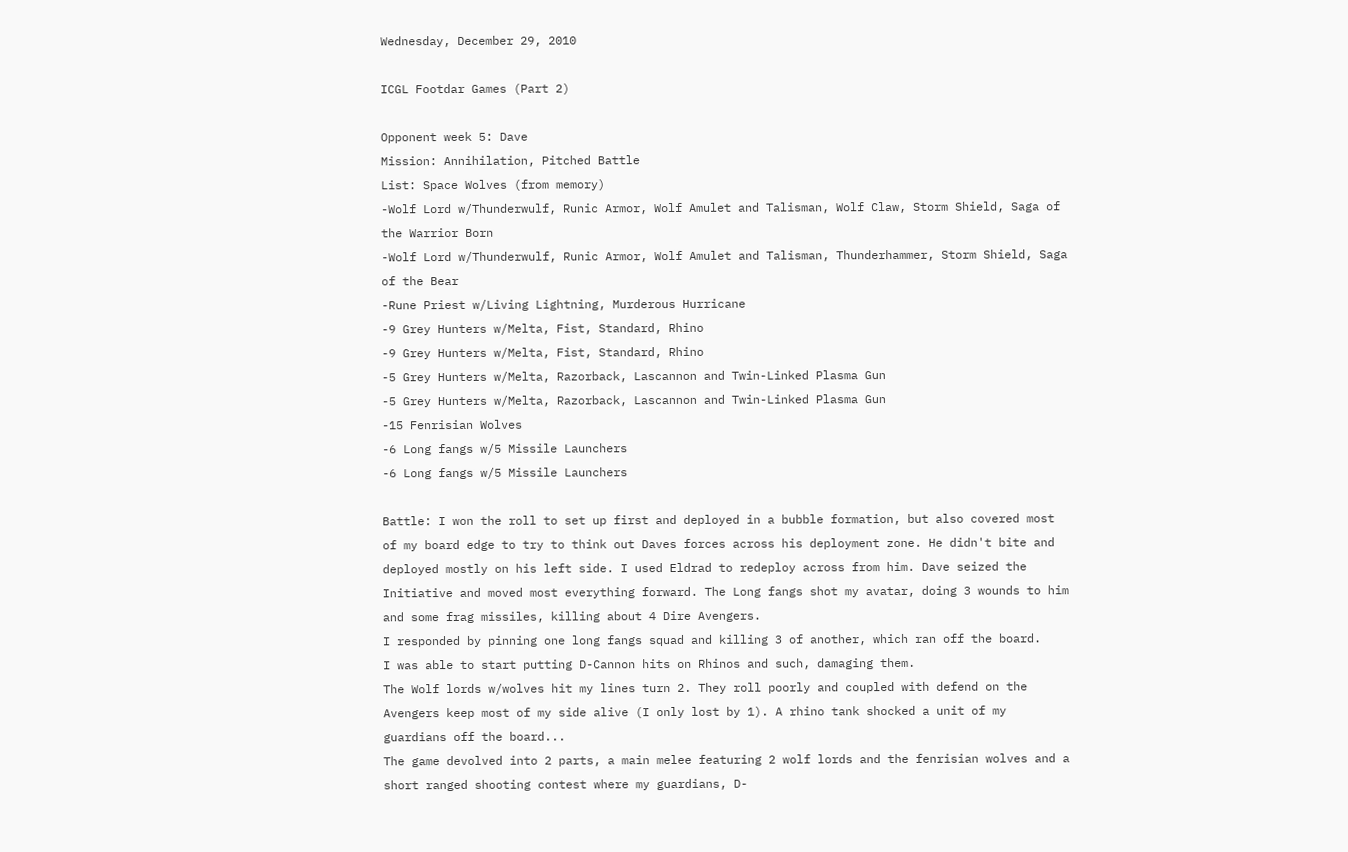Wednesday, December 29, 2010

ICGL Footdar Games (Part 2)

Opponent week 5: Dave
Mission: Annihilation, Pitched Battle
List: Space Wolves (from memory)
-Wolf Lord w/Thunderwulf, Runic Armor, Wolf Amulet and Talisman, Wolf Claw, Storm Shield, Saga of the Warrior Born
-Wolf Lord w/Thunderwulf, Runic Armor, Wolf Amulet and Talisman, Thunderhammer, Storm Shield, Saga of the Bear
-Rune Priest w/Living Lightning, Murderous Hurricane
-9 Grey Hunters w/Melta, Fist, Standard, Rhino
-9 Grey Hunters w/Melta, Fist, Standard, Rhino
-5 Grey Hunters w/Melta, Razorback, Lascannon and Twin-Linked Plasma Gun
-5 Grey Hunters w/Melta, Razorback, Lascannon and Twin-Linked Plasma Gun
-15 Fenrisian Wolves
-6 Long fangs w/5 Missile Launchers
-6 Long fangs w/5 Missile Launchers

Battle: I won the roll to set up first and deployed in a bubble formation, but also covered most of my board edge to try to think out Daves forces across his deployment zone. He didn't bite and deployed mostly on his left side. I used Eldrad to redeploy across from him. Dave seized the Initiative and moved most everything forward. The Long fangs shot my avatar, doing 3 wounds to him and some frag missiles, killing about 4 Dire Avengers.
I responded by pinning one long fangs squad and killing 3 of another, which ran off the board.
I was able to start putting D-Cannon hits on Rhinos and such, damaging them.
The Wolf lords w/wolves hit my lines turn 2. They roll poorly and coupled with defend on the Avengers keep most of my side alive (I only lost by 1). A rhino tank shocked a unit of my guardians off the board...
The game devolved into 2 parts, a main melee featuring 2 wolf lords and the fenrisian wolves and a short ranged shooting contest where my guardians, D-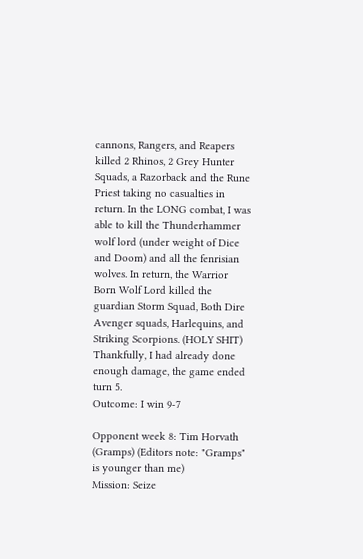cannons, Rangers, and Reapers killed 2 Rhinos, 2 Grey Hunter Squads, a Razorback and the Rune Priest taking no casualties in return. In the LONG combat, I was able to kill the Thunderhammer wolf lord (under weight of Dice and Doom) and all the fenrisian wolves. In return, the Warrior Born Wolf Lord killed the guardian Storm Squad, Both Dire Avenger squads, Harlequins, and Striking Scorpions. (HOLY SHIT) Thankfully, I had already done enough damage, the game ended turn 5.
Outcome: I win 9-7

Opponent week 8: Tim Horvath (Gramps) (Editors note: "Gramps" is younger than me)
Mission: Seize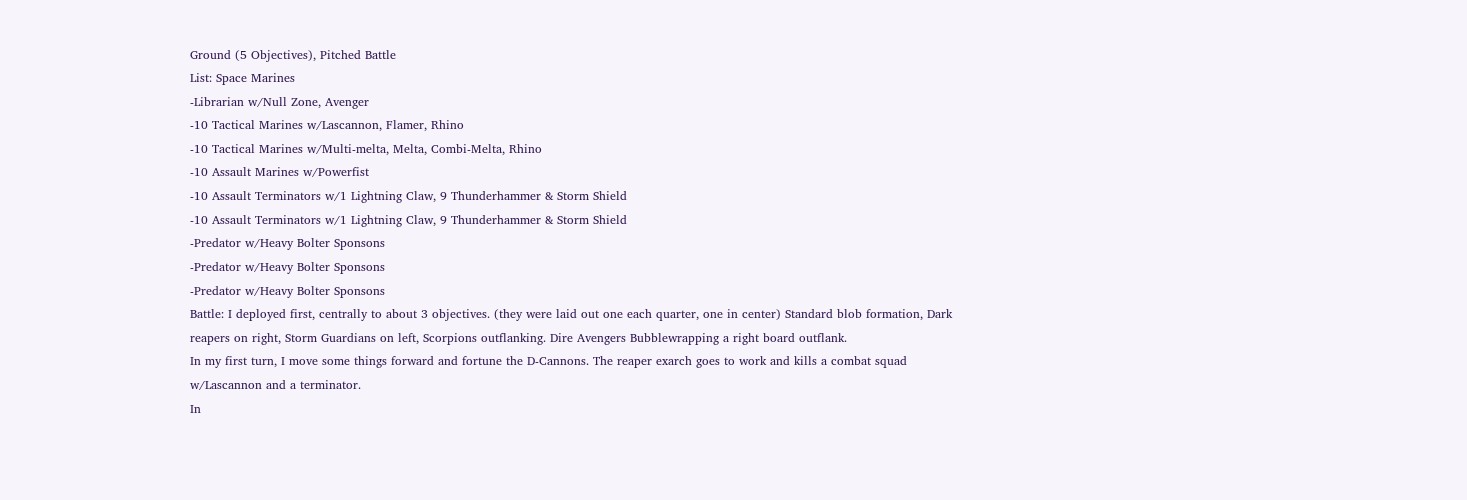Ground (5 Objectives), Pitched Battle
List: Space Marines
-Librarian w/Null Zone, Avenger
-10 Tactical Marines w/Lascannon, Flamer, Rhino
-10 Tactical Marines w/Multi-melta, Melta, Combi-Melta, Rhino
-10 Assault Marines w/Powerfist
-10 Assault Terminators w/1 Lightning Claw, 9 Thunderhammer & Storm Shield
-10 Assault Terminators w/1 Lightning Claw, 9 Thunderhammer & Storm Shield
-Predator w/Heavy Bolter Sponsons
-Predator w/Heavy Bolter Sponsons
-Predator w/Heavy Bolter Sponsons
Battle: I deployed first, centrally to about 3 objectives. (they were laid out one each quarter, one in center) Standard blob formation, Dark reapers on right, Storm Guardians on left, Scorpions outflanking. Dire Avengers Bubblewrapping a right board outflank.
In my first turn, I move some things forward and fortune the D-Cannons. The reaper exarch goes to work and kills a combat squad w/Lascannon and a terminator.
In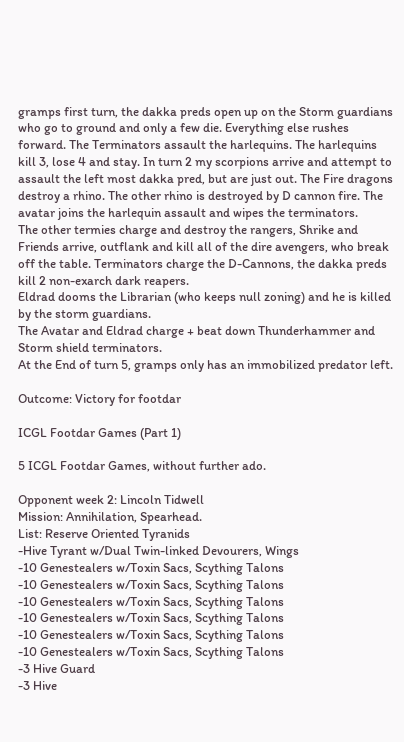gramps first turn, the dakka preds open up on the Storm guardians who go to ground and only a few die. Everything else rushes forward. The Terminators assault the harlequins. The harlequins kill 3, lose 4 and stay. In turn 2 my scorpions arrive and attempt to assault the left most dakka pred, but are just out. The Fire dragons destroy a rhino. The other rhino is destroyed by D cannon fire. The avatar joins the harlequin assault and wipes the terminators.
The other termies charge and destroy the rangers, Shrike and Friends arrive, outflank and kill all of the dire avengers, who break off the table. Terminators charge the D-Cannons, the dakka preds kill 2 non-exarch dark reapers.
Eldrad dooms the Librarian (who keeps null zoning) and he is killed by the storm guardians.
The Avatar and Eldrad charge + beat down Thunderhammer and Storm shield terminators.
At the End of turn 5, gramps only has an immobilized predator left.

Outcome: Victory for footdar

ICGL Footdar Games (Part 1)

5 ICGL Footdar Games, without further ado.

Opponent week 2: Lincoln Tidwell
Mission: Annihilation, Spearhead.
List: Reserve Oriented Tyranids
-Hive Tyrant w/Dual Twin-linked Devourers, Wings
-10 Genestealers w/Toxin Sacs, Scything Talons
-10 Genestealers w/Toxin Sacs, Scything Talons
-10 Genestealers w/Toxin Sacs, Scything Talons
-10 Genestealers w/Toxin Sacs, Scything Talons
-10 Genestealers w/Toxin Sacs, Scything Talons
-10 Genestealers w/Toxin Sacs, Scything Talons
-3 Hive Guard
-3 Hive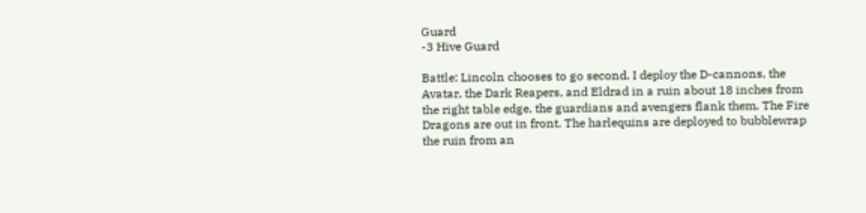Guard
-3 Hive Guard

Battle: Lincoln chooses to go second. I deploy the D-cannons, the Avatar, the Dark Reapers, and Eldrad in a ruin about 18 inches from the right table edge, the guardians and avengers flank them. The Fire Dragons are out in front. The harlequins are deployed to bubblewrap the ruin from an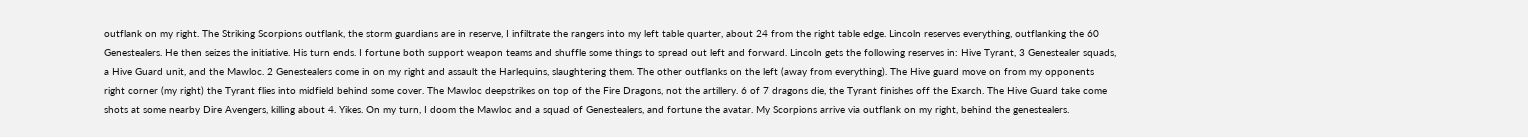outflank on my right. The Striking Scorpions outflank, the storm guardians are in reserve, I infiltrate the rangers into my left table quarter, about 24 from the right table edge. Lincoln reserves everything, outflanking the 60 Genestealers. He then seizes the initiative. His turn ends. I fortune both support weapon teams and shuffle some things to spread out left and forward. Lincoln gets the following reserves in: Hive Tyrant, 3 Genestealer squads, a Hive Guard unit, and the Mawloc. 2 Genestealers come in on my right and assault the Harlequins, slaughtering them. The other outflanks on the left (away from everything). The Hive guard move on from my opponents right corner (my right) the Tyrant flies into midfield behind some cover. The Mawloc deepstrikes on top of the Fire Dragons, not the artillery. 6 of 7 dragons die, the Tyrant finishes off the Exarch. The Hive Guard take come shots at some nearby Dire Avengers, killing about 4. Yikes. On my turn, I doom the Mawloc and a squad of Genestealers, and fortune the avatar. My Scorpions arrive via outflank on my right, behind the genestealers.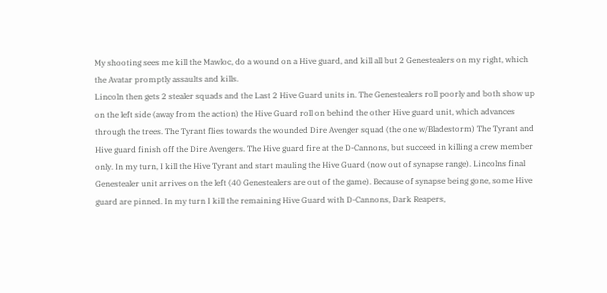My shooting sees me kill the Mawloc, do a wound on a Hive guard, and kill all but 2 Genestealers on my right, which the Avatar promptly assaults and kills.
Lincoln then gets 2 stealer squads and the Last 2 Hive Guard units in. The Genestealers roll poorly and both show up on the left side (away from the action) the Hive Guard roll on behind the other Hive guard unit, which advances through the trees. The Tyrant flies towards the wounded Dire Avenger squad (the one w/Bladestorm) The Tyrant and Hive guard finish off the Dire Avengers. The Hive guard fire at the D-Cannons, but succeed in killing a crew member only. In my turn, I kill the Hive Tyrant and start mauling the Hive Guard (now out of synapse range). Lincolns final Genestealer unit arrives on the left (40 Genestealers are out of the game). Because of synapse being gone, some Hive guard are pinned. In my turn I kill the remaining Hive Guard with D-Cannons, Dark Reapers,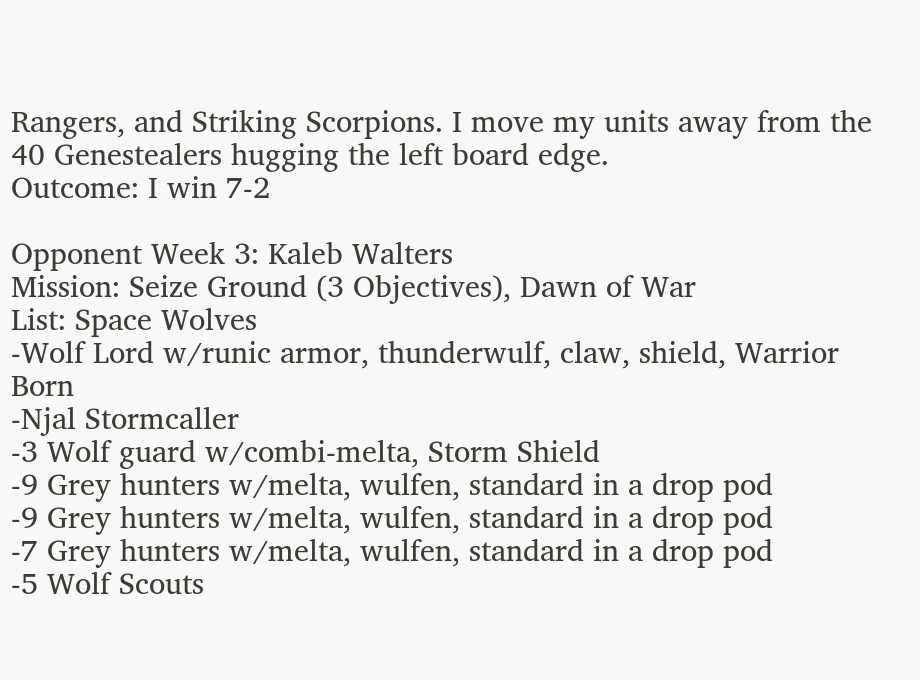Rangers, and Striking Scorpions. I move my units away from the 40 Genestealers hugging the left board edge.
Outcome: I win 7-2

Opponent Week 3: Kaleb Walters
Mission: Seize Ground (3 Objectives), Dawn of War
List: Space Wolves
-Wolf Lord w/runic armor, thunderwulf, claw, shield, Warrior Born
-Njal Stormcaller
-3 Wolf guard w/combi-melta, Storm Shield
-9 Grey hunters w/melta, wulfen, standard in a drop pod
-9 Grey hunters w/melta, wulfen, standard in a drop pod
-7 Grey hunters w/melta, wulfen, standard in a drop pod
-5 Wolf Scouts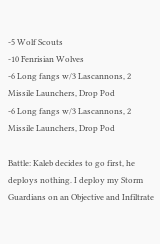-5 Wolf Scouts
-10 Fenrisian Wolves
-6 Long fangs w/3 Lascannons, 2 Missile Launchers, Drop Pod
-6 Long fangs w/3 Lascannons, 2 Missile Launchers, Drop Pod

Battle: Kaleb decides to go first, he deploys nothing. I deploy my Storm Guardians on an Objective and Infiltrate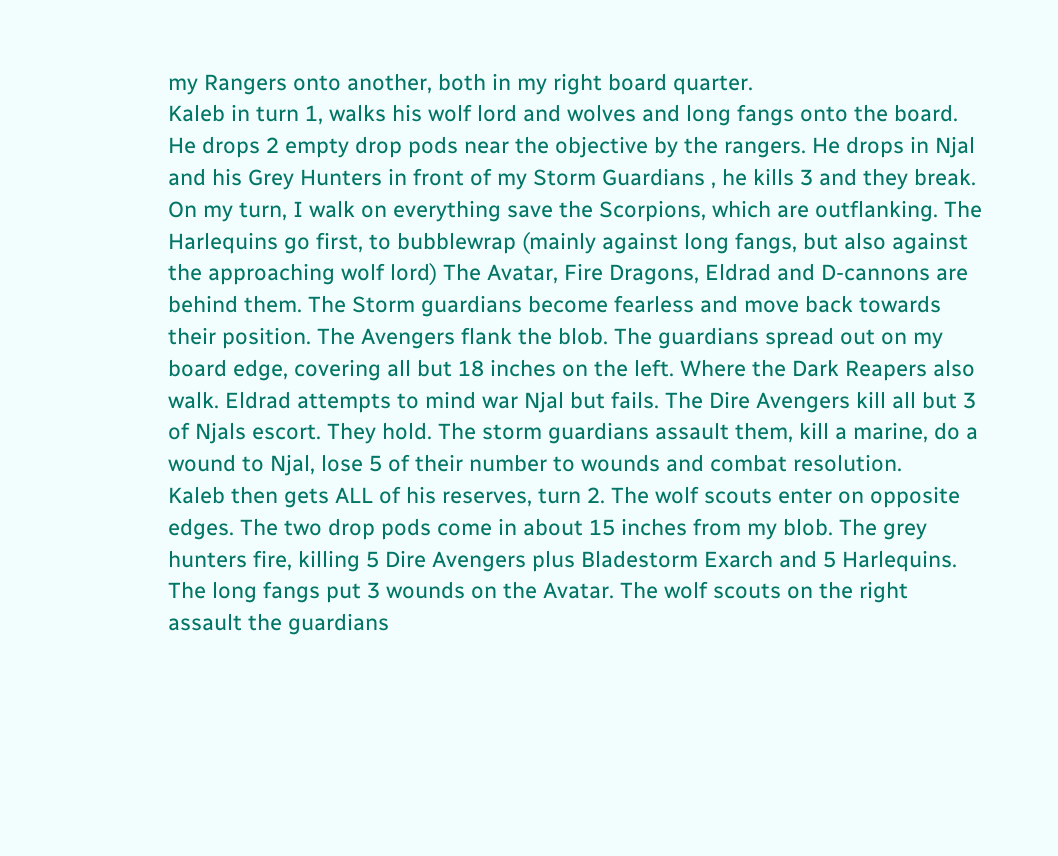my Rangers onto another, both in my right board quarter.
Kaleb in turn 1, walks his wolf lord and wolves and long fangs onto the board. He drops 2 empty drop pods near the objective by the rangers. He drops in Njal and his Grey Hunters in front of my Storm Guardians , he kills 3 and they break.
On my turn, I walk on everything save the Scorpions, which are outflanking. The Harlequins go first, to bubblewrap (mainly against long fangs, but also against the approaching wolf lord) The Avatar, Fire Dragons, Eldrad and D-cannons are behind them. The Storm guardians become fearless and move back towards their position. The Avengers flank the blob. The guardians spread out on my board edge, covering all but 18 inches on the left. Where the Dark Reapers also walk. Eldrad attempts to mind war Njal but fails. The Dire Avengers kill all but 3 of Njals escort. They hold. The storm guardians assault them, kill a marine, do a wound to Njal, lose 5 of their number to wounds and combat resolution.
Kaleb then gets ALL of his reserves, turn 2. The wolf scouts enter on opposite edges. The two drop pods come in about 15 inches from my blob. The grey hunters fire, killing 5 Dire Avengers plus Bladestorm Exarch and 5 Harlequins. The long fangs put 3 wounds on the Avatar. The wolf scouts on the right assault the guardians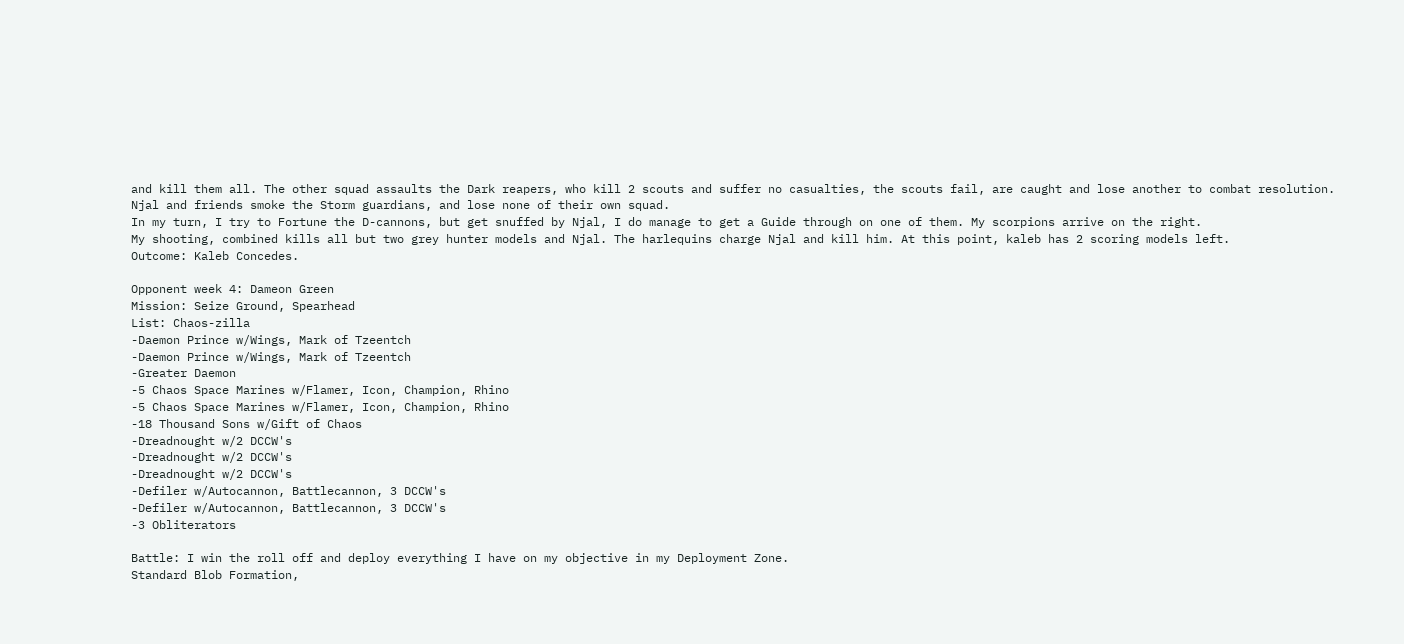and kill them all. The other squad assaults the Dark reapers, who kill 2 scouts and suffer no casualties, the scouts fail, are caught and lose another to combat resolution. Njal and friends smoke the Storm guardians, and lose none of their own squad.
In my turn, I try to Fortune the D-cannons, but get snuffed by Njal, I do manage to get a Guide through on one of them. My scorpions arrive on the right.
My shooting, combined kills all but two grey hunter models and Njal. The harlequins charge Njal and kill him. At this point, kaleb has 2 scoring models left.
Outcome: Kaleb Concedes.

Opponent week 4: Dameon Green
Mission: Seize Ground, Spearhead
List: Chaos-zilla
-Daemon Prince w/Wings, Mark of Tzeentch
-Daemon Prince w/Wings, Mark of Tzeentch
-Greater Daemon
-5 Chaos Space Marines w/Flamer, Icon, Champion, Rhino
-5 Chaos Space Marines w/Flamer, Icon, Champion, Rhino
-18 Thousand Sons w/Gift of Chaos
-Dreadnought w/2 DCCW's
-Dreadnought w/2 DCCW's
-Dreadnought w/2 DCCW's
-Defiler w/Autocannon, Battlecannon, 3 DCCW's
-Defiler w/Autocannon, Battlecannon, 3 DCCW's
-3 Obliterators

Battle: I win the roll off and deploy everything I have on my objective in my Deployment Zone.
Standard Blob Formation,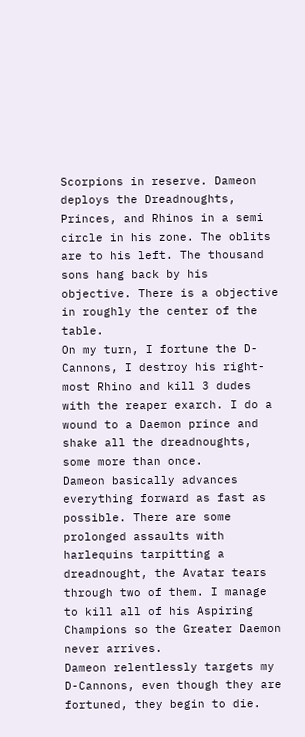Scorpions in reserve. Dameon deploys the Dreadnoughts, Princes, and Rhinos in a semi circle in his zone. The oblits are to his left. The thousand sons hang back by his objective. There is a objective in roughly the center of the table.
On my turn, I fortune the D-Cannons, I destroy his right-most Rhino and kill 3 dudes with the reaper exarch. I do a wound to a Daemon prince and shake all the dreadnoughts, some more than once.
Dameon basically advances everything forward as fast as possible. There are some prolonged assaults with harlequins tarpitting a dreadnought, the Avatar tears through two of them. I manage to kill all of his Aspiring Champions so the Greater Daemon never arrives.
Dameon relentlessly targets my D-Cannons, even though they are fortuned, they begin to die.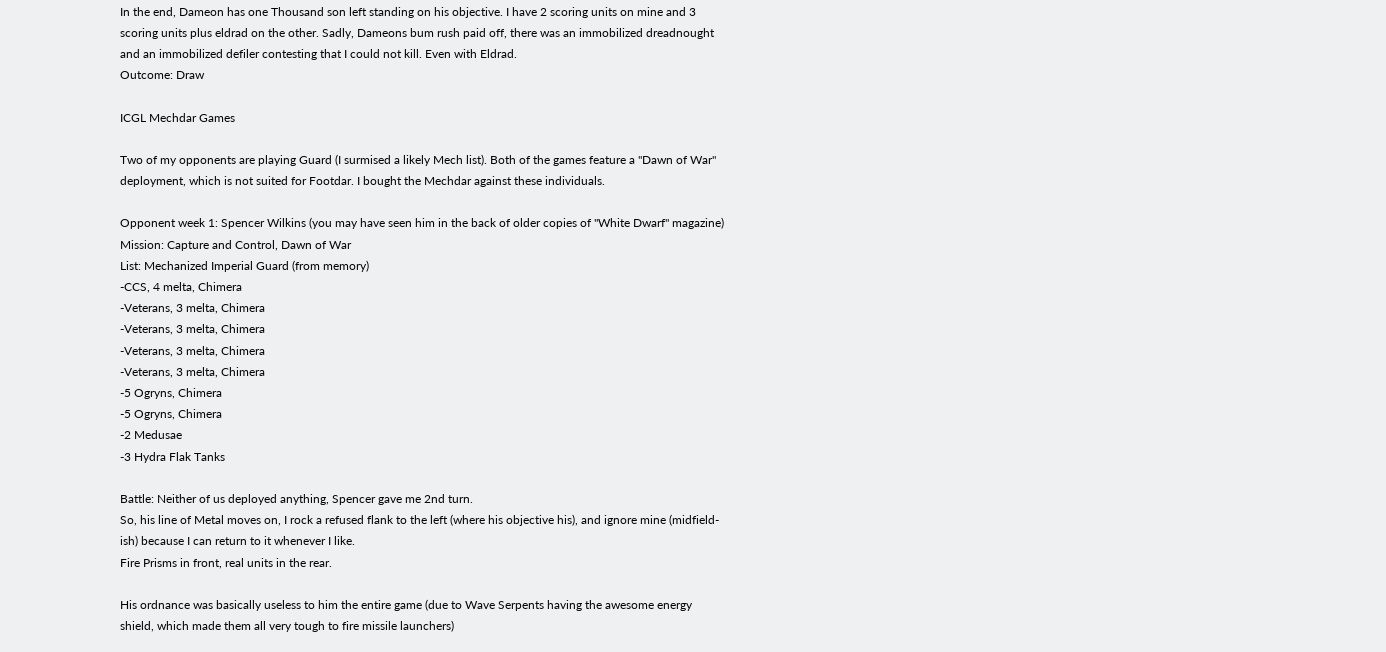In the end, Dameon has one Thousand son left standing on his objective. I have 2 scoring units on mine and 3 scoring units plus eldrad on the other. Sadly, Dameons bum rush paid off, there was an immobilized dreadnought and an immobilized defiler contesting that I could not kill. Even with Eldrad.
Outcome: Draw

ICGL Mechdar Games

Two of my opponents are playing Guard (I surmised a likely Mech list). Both of the games feature a "Dawn of War" deployment, which is not suited for Footdar. I bought the Mechdar against these individuals.

Opponent week 1: Spencer Wilkins (you may have seen him in the back of older copies of "White Dwarf" magazine)
Mission: Capture and Control, Dawn of War
List: Mechanized Imperial Guard (from memory)
-CCS, 4 melta, Chimera
-Veterans, 3 melta, Chimera
-Veterans, 3 melta, Chimera
-Veterans, 3 melta, Chimera
-Veterans, 3 melta, Chimera
-5 Ogryns, Chimera
-5 Ogryns, Chimera
-2 Medusae
-3 Hydra Flak Tanks

Battle: Neither of us deployed anything, Spencer gave me 2nd turn.
So, his line of Metal moves on, I rock a refused flank to the left (where his objective his), and ignore mine (midfield-ish) because I can return to it whenever I like.
Fire Prisms in front, real units in the rear.

His ordnance was basically useless to him the entire game (due to Wave Serpents having the awesome energy shield, which made them all very tough to fire missile launchers)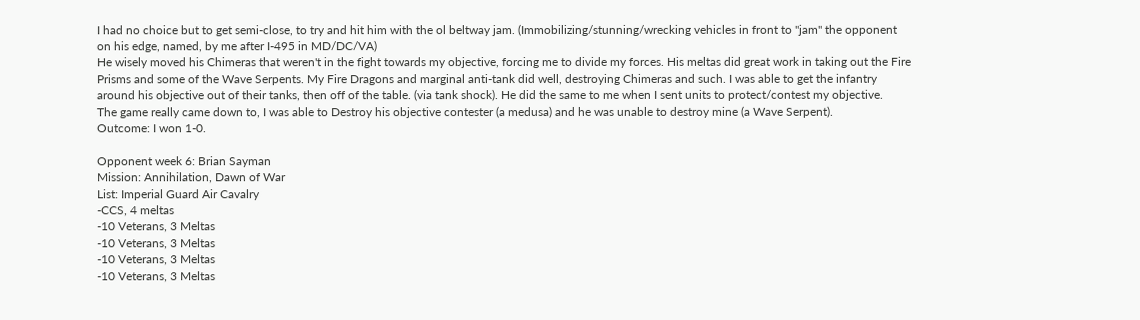I had no choice but to get semi-close, to try and hit him with the ol beltway jam. (Immobilizing/stunning/wrecking vehicles in front to "jam" the opponent on his edge, named, by me after I-495 in MD/DC/VA)
He wisely moved his Chimeras that weren't in the fight towards my objective, forcing me to divide my forces. His meltas did great work in taking out the Fire Prisms and some of the Wave Serpents. My Fire Dragons and marginal anti-tank did well, destroying Chimeras and such. I was able to get the infantry around his objective out of their tanks, then off of the table. (via tank shock). He did the same to me when I sent units to protect/contest my objective.
The game really came down to, I was able to Destroy his objective contester (a medusa) and he was unable to destroy mine (a Wave Serpent).
Outcome: I won 1-0.

Opponent week 6: Brian Sayman
Mission: Annihilation, Dawn of War
List: Imperial Guard Air Cavalry
-CCS, 4 meltas
-10 Veterans, 3 Meltas
-10 Veterans, 3 Meltas
-10 Veterans, 3 Meltas
-10 Veterans, 3 Meltas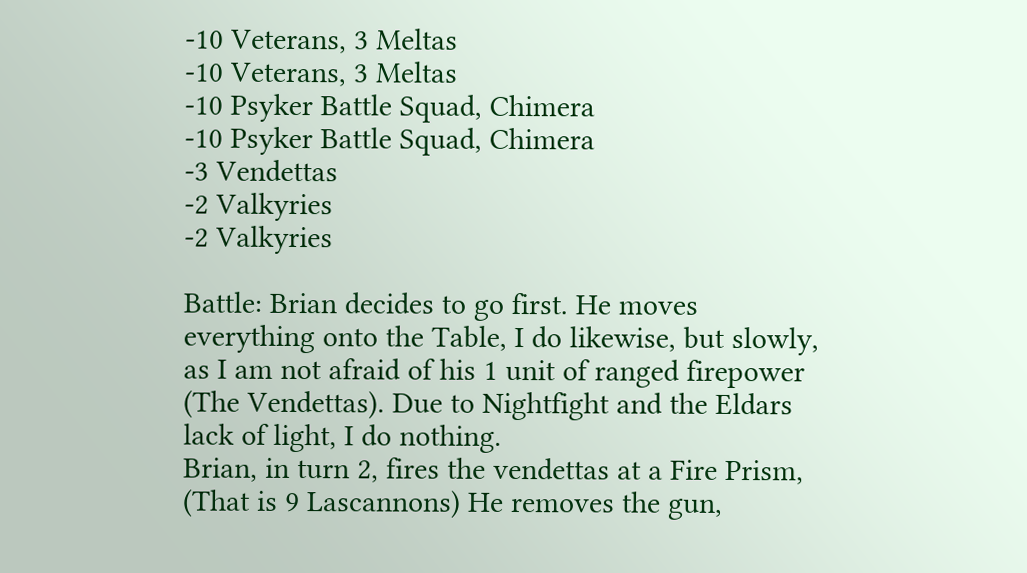-10 Veterans, 3 Meltas
-10 Veterans, 3 Meltas
-10 Psyker Battle Squad, Chimera
-10 Psyker Battle Squad, Chimera
-3 Vendettas
-2 Valkyries
-2 Valkyries

Battle: Brian decides to go first. He moves everything onto the Table, I do likewise, but slowly, as I am not afraid of his 1 unit of ranged firepower (The Vendettas). Due to Nightfight and the Eldars lack of light, I do nothing.
Brian, in turn 2, fires the vendettas at a Fire Prism, (That is 9 Lascannons) He removes the gun,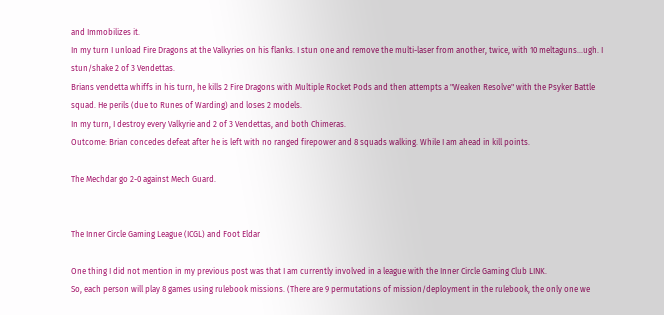and Immobilizes it.
In my turn I unload Fire Dragons at the Valkyries on his flanks. I stun one and remove the multi-laser from another, twice, with 10 meltaguns...ugh. I stun/shake 2 of 3 Vendettas.
Brians vendetta whiffs in his turn, he kills 2 Fire Dragons with Multiple Rocket Pods and then attempts a "Weaken Resolve" with the Psyker Battle squad. He perils (due to Runes of Warding) and loses 2 models.
In my turn, I destroy every Valkyrie and 2 of 3 Vendettas, and both Chimeras.
Outcome: Brian concedes defeat after he is left with no ranged firepower and 8 squads walking. While I am ahead in kill points.

The Mechdar go 2-0 against Mech Guard.


The Inner Circle Gaming League (ICGL) and Foot Eldar

One thing I did not mention in my previous post was that I am currently involved in a league with the Inner Circle Gaming Club LINK.
So, each person will play 8 games using rulebook missions. (There are 9 permutations of mission/deployment in the rulebook, the only one we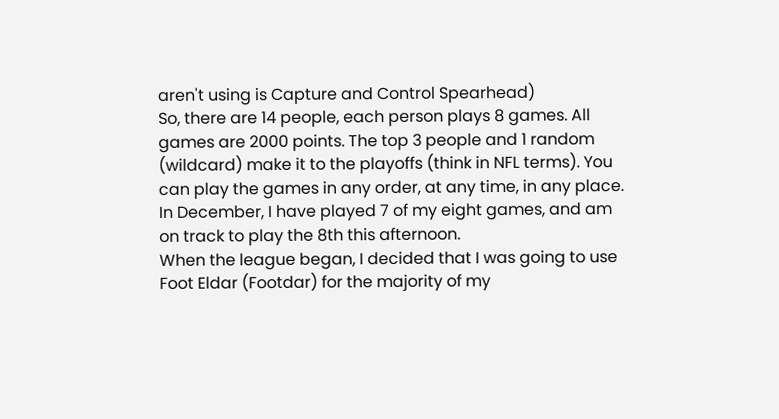aren't using is Capture and Control Spearhead)
So, there are 14 people, each person plays 8 games. All games are 2000 points. The top 3 people and 1 random (wildcard) make it to the playoffs (think in NFL terms). You can play the games in any order, at any time, in any place. In December, I have played 7 of my eight games, and am on track to play the 8th this afternoon.
When the league began, I decided that I was going to use Foot Eldar (Footdar) for the majority of my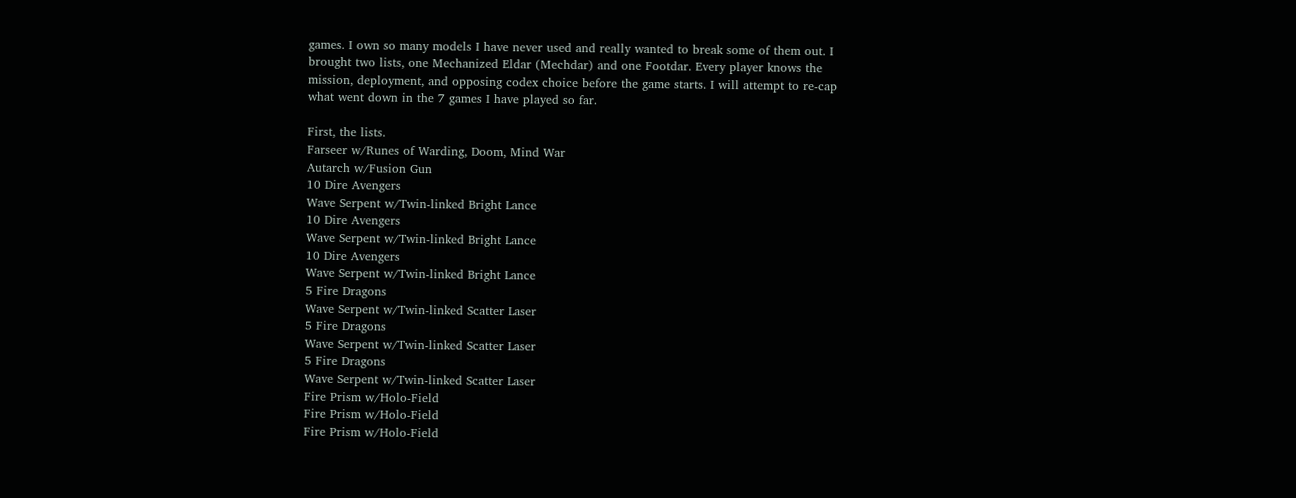games. I own so many models I have never used and really wanted to break some of them out. I brought two lists, one Mechanized Eldar (Mechdar) and one Footdar. Every player knows the mission, deployment, and opposing codex choice before the game starts. I will attempt to re-cap what went down in the 7 games I have played so far.

First, the lists.
Farseer w/Runes of Warding, Doom, Mind War
Autarch w/Fusion Gun
10 Dire Avengers
Wave Serpent w/Twin-linked Bright Lance
10 Dire Avengers
Wave Serpent w/Twin-linked Bright Lance
10 Dire Avengers
Wave Serpent w/Twin-linked Bright Lance
5 Fire Dragons
Wave Serpent w/Twin-linked Scatter Laser
5 Fire Dragons
Wave Serpent w/Twin-linked Scatter Laser
5 Fire Dragons
Wave Serpent w/Twin-linked Scatter Laser
Fire Prism w/Holo-Field
Fire Prism w/Holo-Field
Fire Prism w/Holo-Field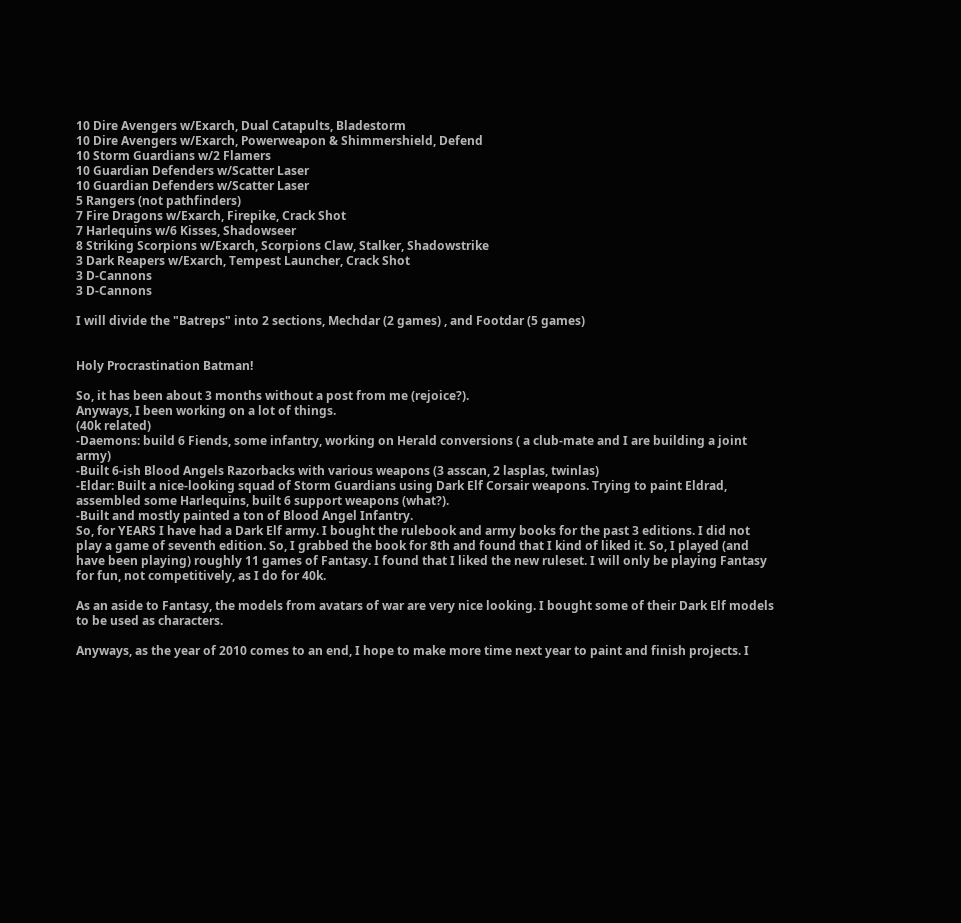10 Dire Avengers w/Exarch, Dual Catapults, Bladestorm
10 Dire Avengers w/Exarch, Powerweapon & Shimmershield, Defend
10 Storm Guardians w/2 Flamers
10 Guardian Defenders w/Scatter Laser
10 Guardian Defenders w/Scatter Laser
5 Rangers (not pathfinders)
7 Fire Dragons w/Exarch, Firepike, Crack Shot
7 Harlequins w/6 Kisses, Shadowseer
8 Striking Scorpions w/Exarch, Scorpions Claw, Stalker, Shadowstrike
3 Dark Reapers w/Exarch, Tempest Launcher, Crack Shot
3 D-Cannons
3 D-Cannons

I will divide the "Batreps" into 2 sections, Mechdar (2 games) , and Footdar (5 games)


Holy Procrastination Batman!

So, it has been about 3 months without a post from me (rejoice?).
Anyways, I been working on a lot of things.
(40k related)
-Daemons: build 6 Fiends, some infantry, working on Herald conversions ( a club-mate and I are building a joint army)
-Built 6-ish Blood Angels Razorbacks with various weapons (3 asscan, 2 lasplas, twinlas)
-Eldar: Built a nice-looking squad of Storm Guardians using Dark Elf Corsair weapons. Trying to paint Eldrad, assembled some Harlequins, built 6 support weapons (what?).
-Built and mostly painted a ton of Blood Angel Infantry.
So, for YEARS I have had a Dark Elf army. I bought the rulebook and army books for the past 3 editions. I did not play a game of seventh edition. So, I grabbed the book for 8th and found that I kind of liked it. So, I played (and have been playing) roughly 11 games of Fantasy. I found that I liked the new ruleset. I will only be playing Fantasy for fun, not competitively, as I do for 40k.

As an aside to Fantasy, the models from avatars of war are very nice looking. I bought some of their Dark Elf models to be used as characters.

Anyways, as the year of 2010 comes to an end, I hope to make more time next year to paint and finish projects. I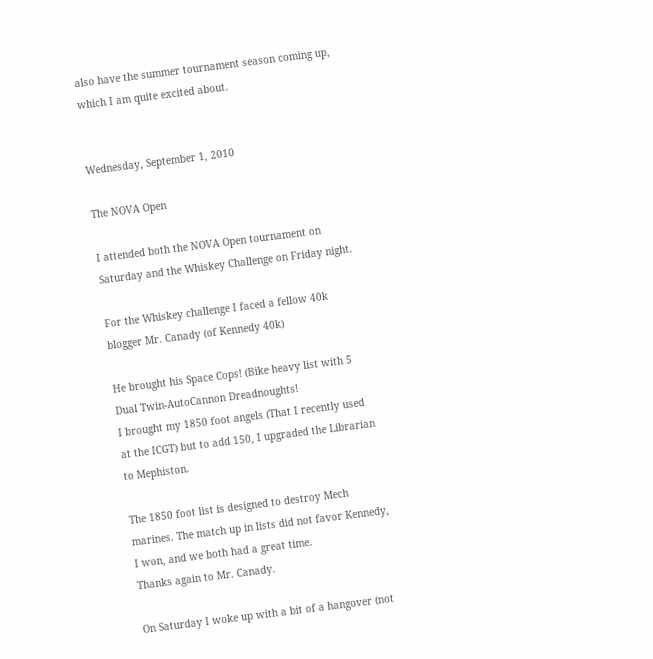also have the summer tournament season coming up, which I am quite excited about.


Wednesday, September 1, 2010

The NOVA Open

I attended both the NOVA Open tournament on Saturday and the Whiskey Challenge on Friday night.

For the Whiskey challenge I faced a fellow 40k blogger Mr. Canady (of Kennedy 40k)

He brought his Space Cops! (Bike heavy list with 5 Dual Twin-AutoCannon Dreadnoughts!
I brought my 1850 foot angels (That I recently used at the ICGT) but to add 150, I upgraded the Librarian to Mephiston.

The 1850 foot list is designed to destroy Mech marines. The match up in lists did not favor Kennedy, I won, and we both had a great time.
Thanks again to Mr. Canady.

On Saturday I woke up with a bit of a hangover (not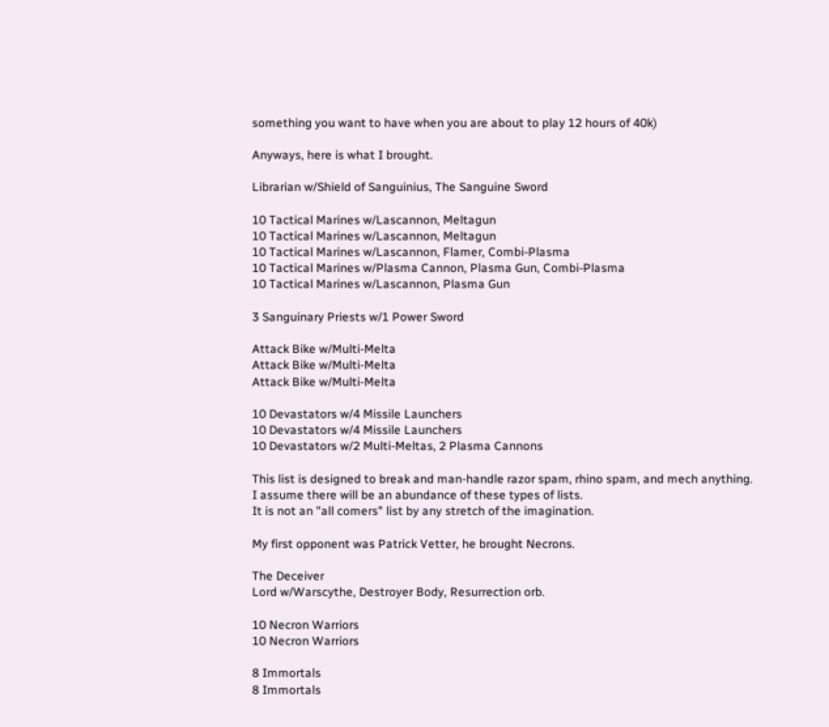something you want to have when you are about to play 12 hours of 40k)

Anyways, here is what I brought.

Librarian w/Shield of Sanguinius, The Sanguine Sword

10 Tactical Marines w/Lascannon, Meltagun
10 Tactical Marines w/Lascannon, Meltagun
10 Tactical Marines w/Lascannon, Flamer, Combi-Plasma
10 Tactical Marines w/Plasma Cannon, Plasma Gun, Combi-Plasma
10 Tactical Marines w/Lascannon, Plasma Gun

3 Sanguinary Priests w/1 Power Sword

Attack Bike w/Multi-Melta
Attack Bike w/Multi-Melta
Attack Bike w/Multi-Melta

10 Devastators w/4 Missile Launchers
10 Devastators w/4 Missile Launchers
10 Devastators w/2 Multi-Meltas, 2 Plasma Cannons

This list is designed to break and man-handle razor spam, rhino spam, and mech anything.
I assume there will be an abundance of these types of lists.
It is not an "all comers" list by any stretch of the imagination.

My first opponent was Patrick Vetter, he brought Necrons.

The Deceiver
Lord w/Warscythe, Destroyer Body, Resurrection orb.

10 Necron Warriors
10 Necron Warriors

8 Immortals
8 Immortals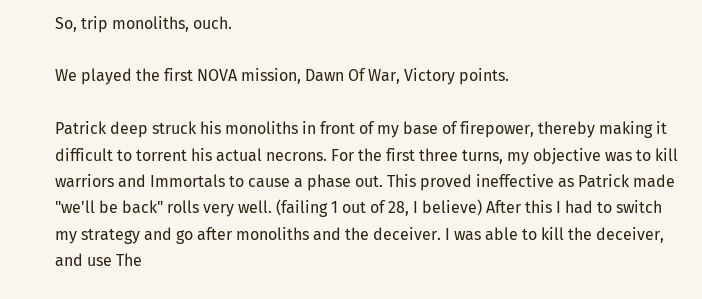So, trip monoliths, ouch.

We played the first NOVA mission, Dawn Of War, Victory points.

Patrick deep struck his monoliths in front of my base of firepower, thereby making it difficult to torrent his actual necrons. For the first three turns, my objective was to kill warriors and Immortals to cause a phase out. This proved ineffective as Patrick made "we'll be back" rolls very well. (failing 1 out of 28, I believe) After this I had to switch my strategy and go after monoliths and the deceiver. I was able to kill the deceiver, and use The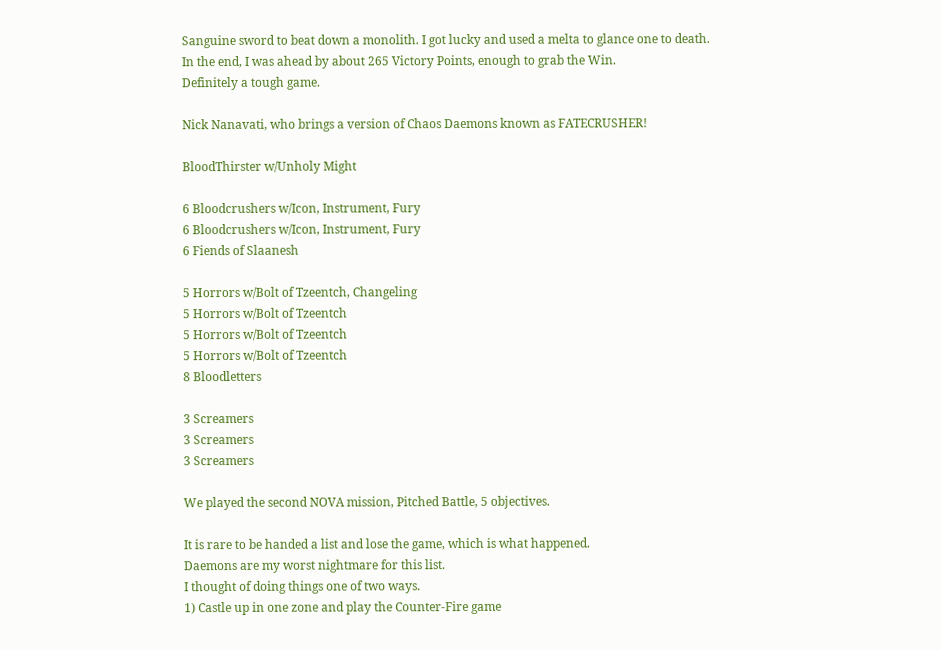Sanguine sword to beat down a monolith. I got lucky and used a melta to glance one to death.
In the end, I was ahead by about 265 Victory Points, enough to grab the Win.
Definitely a tough game.

Nick Nanavati, who brings a version of Chaos Daemons known as FATECRUSHER!

BloodThirster w/Unholy Might

6 Bloodcrushers w/Icon, Instrument, Fury
6 Bloodcrushers w/Icon, Instrument, Fury
6 Fiends of Slaanesh

5 Horrors w/Bolt of Tzeentch, Changeling
5 Horrors w/Bolt of Tzeentch
5 Horrors w/Bolt of Tzeentch
5 Horrors w/Bolt of Tzeentch
8 Bloodletters

3 Screamers
3 Screamers
3 Screamers

We played the second NOVA mission, Pitched Battle, 5 objectives.

It is rare to be handed a list and lose the game, which is what happened.
Daemons are my worst nightmare for this list.
I thought of doing things one of two ways.
1) Castle up in one zone and play the Counter-Fire game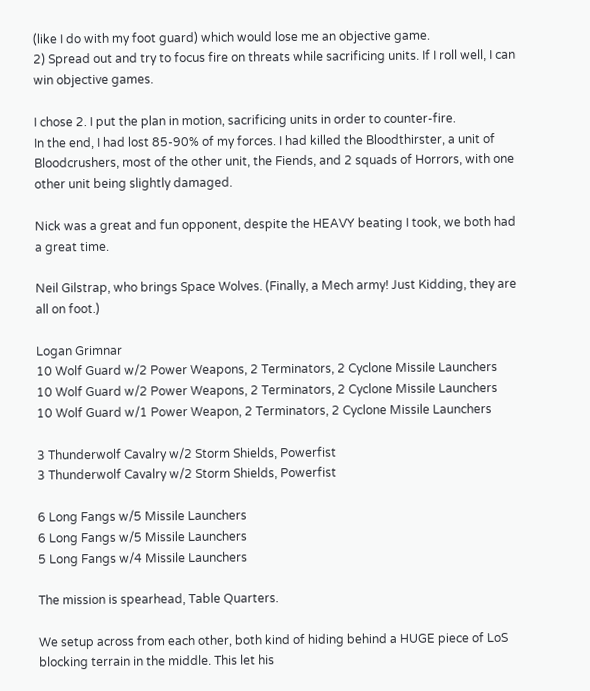(like I do with my foot guard) which would lose me an objective game.
2) Spread out and try to focus fire on threats while sacrificing units. If I roll well, I can win objective games.

I chose 2. I put the plan in motion, sacrificing units in order to counter-fire.
In the end, I had lost 85-90% of my forces. I had killed the Bloodthirster, a unit of Bloodcrushers, most of the other unit, the Fiends, and 2 squads of Horrors, with one other unit being slightly damaged.

Nick was a great and fun opponent, despite the HEAVY beating I took, we both had a great time.

Neil Gilstrap, who brings Space Wolves. (Finally, a Mech army! Just Kidding, they are all on foot.)

Logan Grimnar
10 Wolf Guard w/2 Power Weapons, 2 Terminators, 2 Cyclone Missile Launchers
10 Wolf Guard w/2 Power Weapons, 2 Terminators, 2 Cyclone Missile Launchers
10 Wolf Guard w/1 Power Weapon, 2 Terminators, 2 Cyclone Missile Launchers

3 Thunderwolf Cavalry w/2 Storm Shields, Powerfist
3 Thunderwolf Cavalry w/2 Storm Shields, Powerfist

6 Long Fangs w/5 Missile Launchers
6 Long Fangs w/5 Missile Launchers
5 Long Fangs w/4 Missile Launchers

The mission is spearhead, Table Quarters.

We setup across from each other, both kind of hiding behind a HUGE piece of LoS blocking terrain in the middle. This let his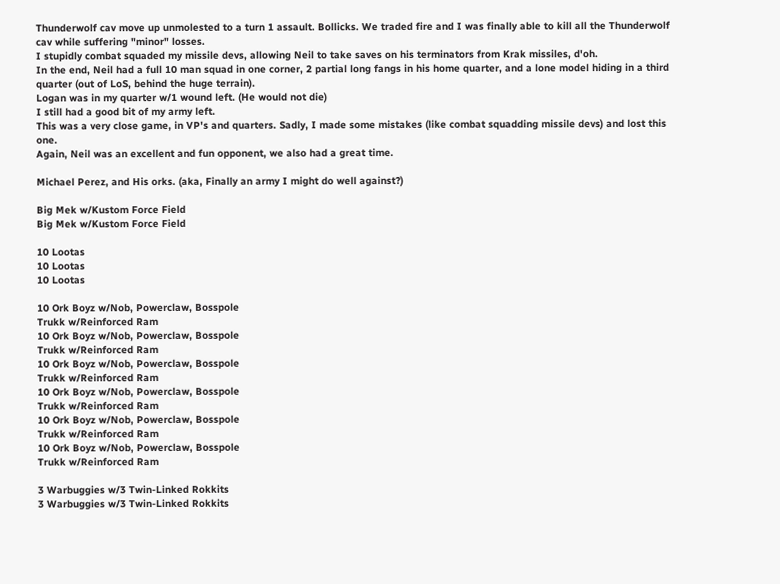Thunderwolf cav move up unmolested to a turn 1 assault. Bollicks. We traded fire and I was finally able to kill all the Thunderwolf cav while suffering "minor" losses.
I stupidly combat squaded my missile devs, allowing Neil to take saves on his terminators from Krak missiles, d'oh.
In the end, Neil had a full 10 man squad in one corner, 2 partial long fangs in his home quarter, and a lone model hiding in a third quarter (out of LoS, behind the huge terrain).
Logan was in my quarter w/1 wound left. (He would not die)
I still had a good bit of my army left.
This was a very close game, in VP's and quarters. Sadly, I made some mistakes (like combat squadding missile devs) and lost this one.
Again, Neil was an excellent and fun opponent, we also had a great time.

Michael Perez, and His orks. (aka, Finally an army I might do well against?)

Big Mek w/Kustom Force Field
Big Mek w/Kustom Force Field

10 Lootas
10 Lootas
10 Lootas

10 Ork Boyz w/Nob, Powerclaw, Bosspole
Trukk w/Reinforced Ram
10 Ork Boyz w/Nob, Powerclaw, Bosspole
Trukk w/Reinforced Ram
10 Ork Boyz w/Nob, Powerclaw, Bosspole
Trukk w/Reinforced Ram
10 Ork Boyz w/Nob, Powerclaw, Bosspole
Trukk w/Reinforced Ram
10 Ork Boyz w/Nob, Powerclaw, Bosspole
Trukk w/Reinforced Ram
10 Ork Boyz w/Nob, Powerclaw, Bosspole
Trukk w/Reinforced Ram

3 Warbuggies w/3 Twin-Linked Rokkits
3 Warbuggies w/3 Twin-Linked Rokkits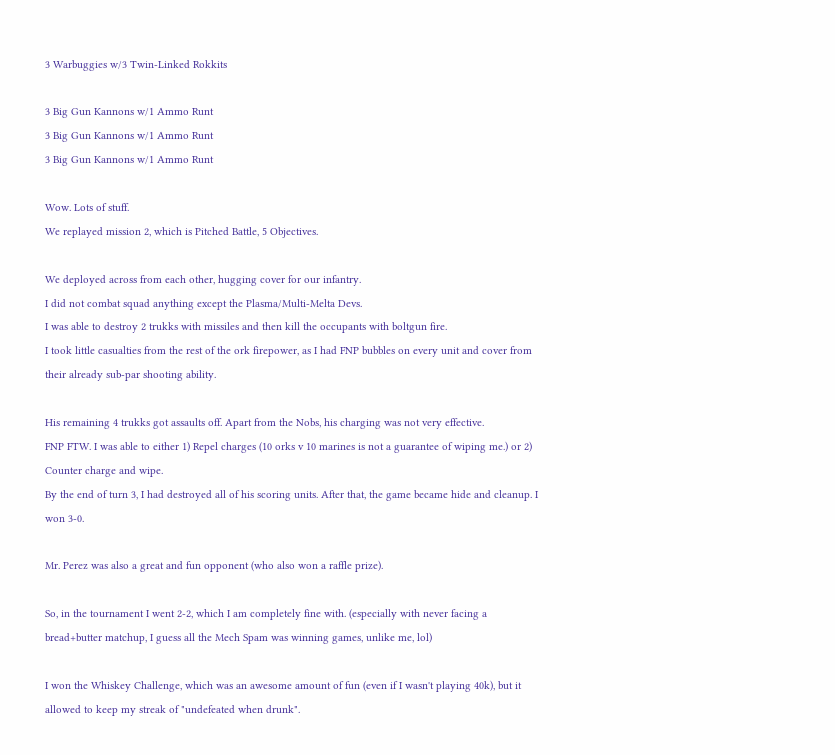3 Warbuggies w/3 Twin-Linked Rokkits

3 Big Gun Kannons w/1 Ammo Runt
3 Big Gun Kannons w/1 Ammo Runt
3 Big Gun Kannons w/1 Ammo Runt

Wow. Lots of stuff.
We replayed mission 2, which is Pitched Battle, 5 Objectives.

We deployed across from each other, hugging cover for our infantry.
I did not combat squad anything except the Plasma/Multi-Melta Devs.
I was able to destroy 2 trukks with missiles and then kill the occupants with boltgun fire.
I took little casualties from the rest of the ork firepower, as I had FNP bubbles on every unit and cover from their already sub-par shooting ability.

His remaining 4 trukks got assaults off. Apart from the Nobs, his charging was not very effective.
FNP FTW. I was able to either 1) Repel charges (10 orks v 10 marines is not a guarantee of wiping me.) or 2) Counter charge and wipe.
By the end of turn 3, I had destroyed all of his scoring units. After that, the game became hide and cleanup. I won 3-0.

Mr. Perez was also a great and fun opponent (who also won a raffle prize).

So, in the tournament I went 2-2, which I am completely fine with. (especially with never facing a bread+butter matchup, I guess all the Mech Spam was winning games, unlike me, lol)

I won the Whiskey Challenge, which was an awesome amount of fun (even if I wasn't playing 40k), but it allowed to keep my streak of "undefeated when drunk".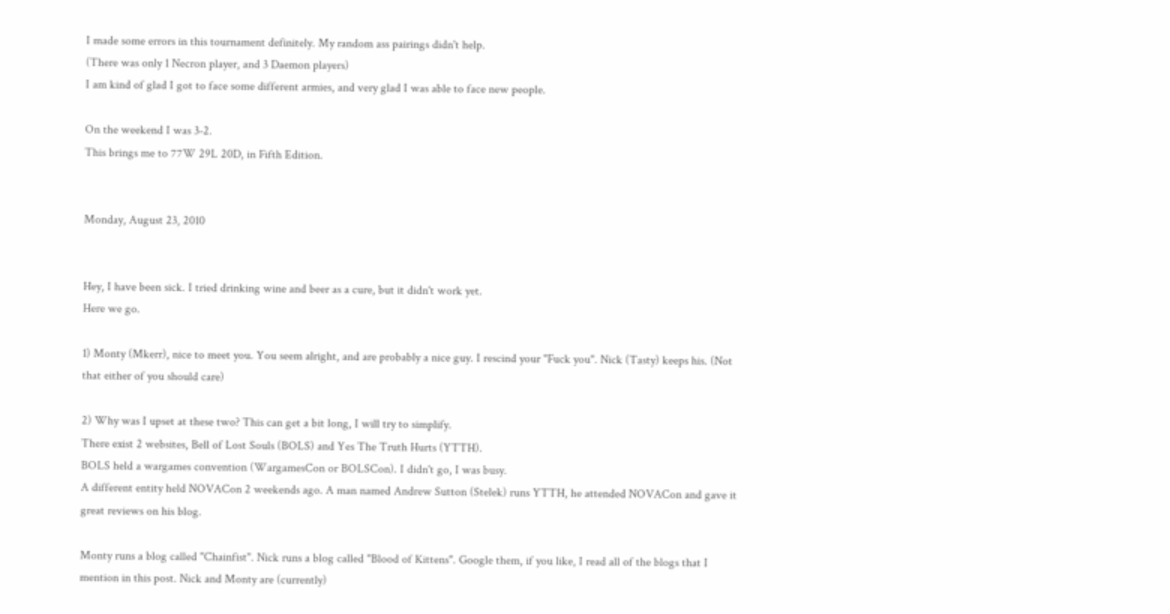I made some errors in this tournament definitely. My random ass pairings didn't help.
(There was only 1 Necron player, and 3 Daemon players)
I am kind of glad I got to face some different armies, and very glad I was able to face new people.

On the weekend I was 3-2.
This brings me to 77W 29L 20D, in Fifth Edition.


Monday, August 23, 2010


Hey, I have been sick. I tried drinking wine and beer as a cure, but it didn't work yet.
Here we go.

1) Monty (Mkerr), nice to meet you. You seem alright, and are probably a nice guy. I rescind your "Fuck you". Nick (Tasty) keeps his. (Not that either of you should care)

2) Why was I upset at these two? This can get a bit long, I will try to simplify.
There exist 2 websites, Bell of Lost Souls (BOLS) and Yes The Truth Hurts (YTTH).
BOLS held a wargames convention (WargamesCon or BOLSCon). I didn't go, I was busy.
A different entity held NOVACon 2 weekends ago. A man named Andrew Sutton (Stelek) runs YTTH, he attended NOVACon and gave it great reviews on his blog.

Monty runs a blog called "Chainfist". Nick runs a blog called "Blood of Kittens". Google them, if you like, I read all of the blogs that I mention in this post. Nick and Monty are (currently)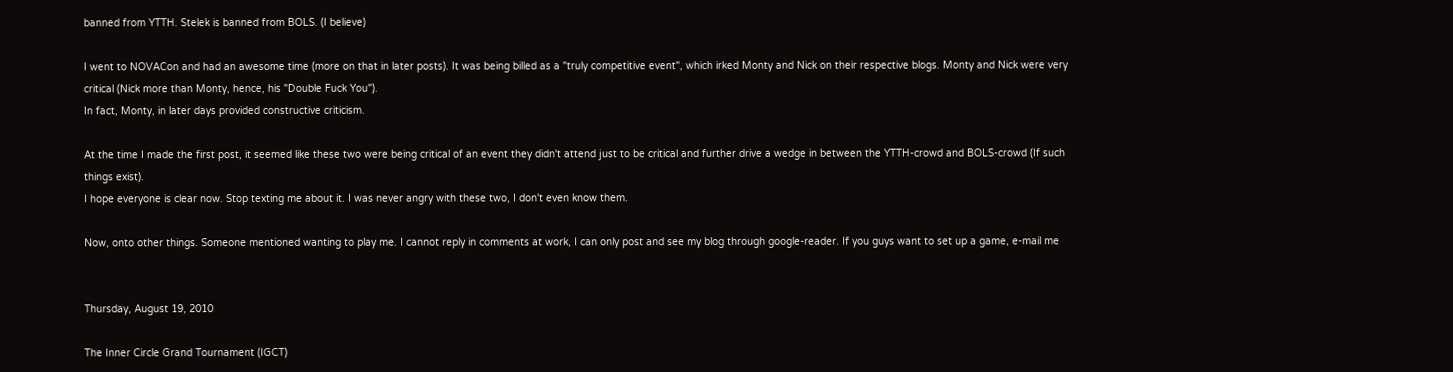banned from YTTH. Stelek is banned from BOLS. (I believe)

I went to NOVACon and had an awesome time (more on that in later posts). It was being billed as a "truly competitive event", which irked Monty and Nick on their respective blogs. Monty and Nick were very critical (Nick more than Monty, hence, his "Double Fuck You").
In fact, Monty, in later days provided constructive criticism.

At the time I made the first post, it seemed like these two were being critical of an event they didn't attend just to be critical and further drive a wedge in between the YTTH-crowd and BOLS-crowd (If such things exist).
I hope everyone is clear now. Stop texting me about it. I was never angry with these two, I don't even know them.

Now, onto other things. Someone mentioned wanting to play me. I cannot reply in comments at work, I can only post and see my blog through google-reader. If you guys want to set up a game, e-mail me


Thursday, August 19, 2010

The Inner Circle Grand Tournament (IGCT)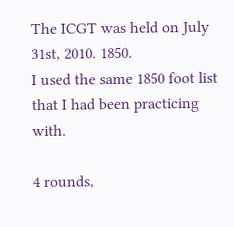The ICGT was held on July 31st, 2010. 1850.
I used the same 1850 foot list that I had been practicing with.

4 rounds,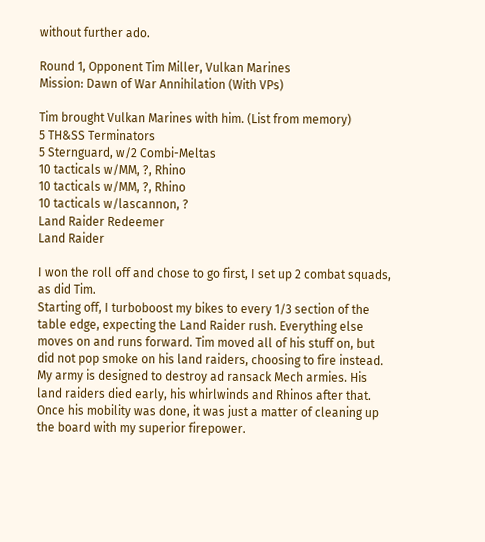without further ado.

Round 1, Opponent Tim Miller, Vulkan Marines
Mission: Dawn of War Annihilation (With VPs)

Tim brought Vulkan Marines with him. (List from memory)
5 TH&SS Terminators
5 Sternguard, w/2 Combi-Meltas
10 tacticals w/MM, ?, Rhino
10 tacticals w/MM, ?, Rhino
10 tacticals w/lascannon, ?
Land Raider Redeemer
Land Raider

I won the roll off and chose to go first, I set up 2 combat squads, as did Tim.
Starting off, I turboboost my bikes to every 1/3 section of the table edge, expecting the Land Raider rush. Everything else moves on and runs forward. Tim moved all of his stuff on, but did not pop smoke on his land raiders, choosing to fire instead.
My army is designed to destroy ad ransack Mech armies. His land raiders died early, his whirlwinds and Rhinos after that. Once his mobility was done, it was just a matter of cleaning up the board with my superior firepower.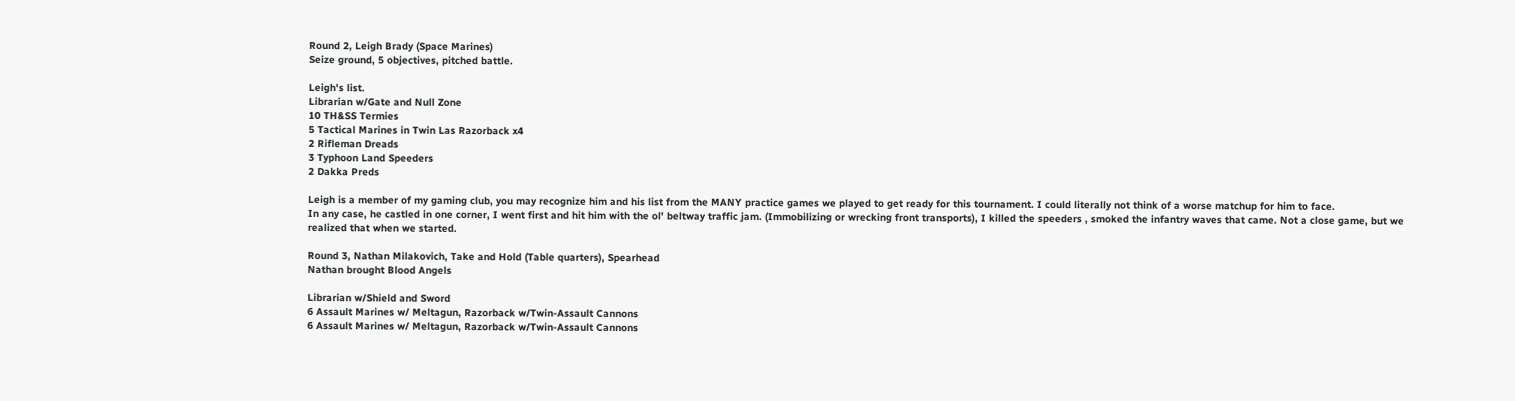Round 2, Leigh Brady (Space Marines)
Seize ground, 5 objectives, pitched battle.

Leigh's list.
Librarian w/Gate and Null Zone
10 TH&SS Termies
5 Tactical Marines in Twin Las Razorback x4
2 Rifleman Dreads
3 Typhoon Land Speeders
2 Dakka Preds

Leigh is a member of my gaming club, you may recognize him and his list from the MANY practice games we played to get ready for this tournament. I could literally not think of a worse matchup for him to face.
In any case, he castled in one corner, I went first and hit him with the ol' beltway traffic jam. (Immobilizing or wrecking front transports), I killed the speeders , smoked the infantry waves that came. Not a close game, but we realized that when we started.

Round 3, Nathan Milakovich, Take and Hold (Table quarters), Spearhead
Nathan brought Blood Angels

Librarian w/Shield and Sword
6 Assault Marines w/ Meltagun, Razorback w/Twin-Assault Cannons
6 Assault Marines w/ Meltagun, Razorback w/Twin-Assault Cannons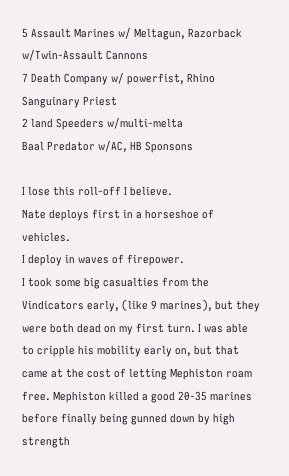5 Assault Marines w/ Meltagun, Razorback w/Twin-Assault Cannons
7 Death Company w/ powerfist, Rhino
Sanguinary Priest
2 land Speeders w/multi-melta
Baal Predator w/AC, HB Sponsons

I lose this roll-off I believe.
Nate deploys first in a horseshoe of vehicles.
I deploy in waves of firepower.
I took some big casualties from the Vindicators early, (like 9 marines), but they were both dead on my first turn. I was able to cripple his mobility early on, but that came at the cost of letting Mephiston roam free. Mephiston killed a good 20-35 marines before finally being gunned down by high strength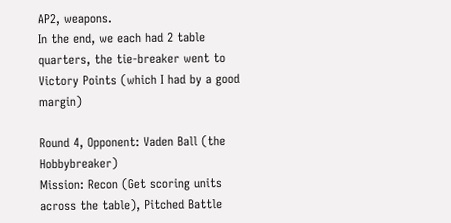AP2, weapons.
In the end, we each had 2 table quarters, the tie-breaker went to Victory Points (which I had by a good margin)

Round 4, Opponent: Vaden Ball (the Hobbybreaker)
Mission: Recon (Get scoring units across the table), Pitched Battle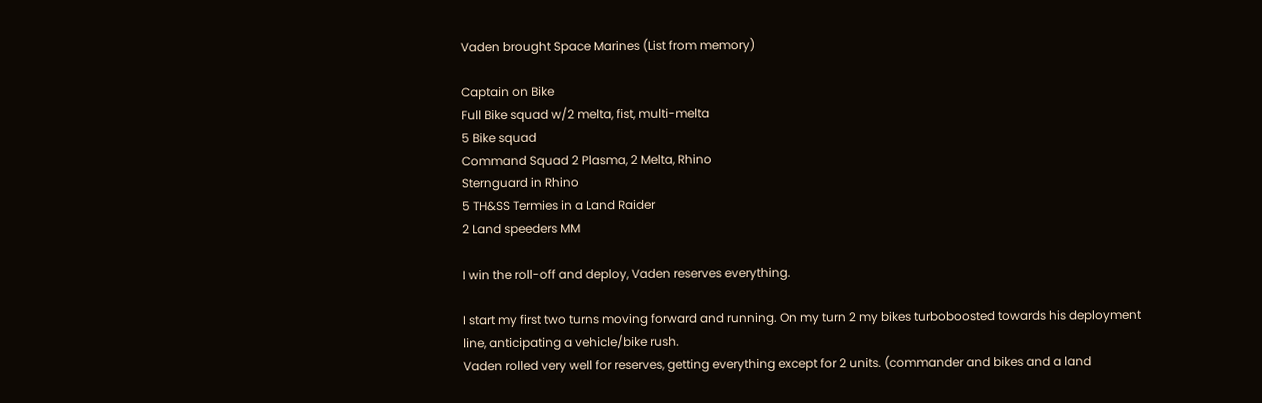Vaden brought Space Marines (List from memory)

Captain on Bike
Full Bike squad w/2 melta, fist, multi-melta
5 Bike squad
Command Squad 2 Plasma, 2 Melta, Rhino
Sternguard in Rhino
5 TH&SS Termies in a Land Raider
2 Land speeders MM

I win the roll-off and deploy, Vaden reserves everything.

I start my first two turns moving forward and running. On my turn 2 my bikes turboboosted towards his deployment line, anticipating a vehicle/bike rush.
Vaden rolled very well for reserves, getting everything except for 2 units. (commander and bikes and a land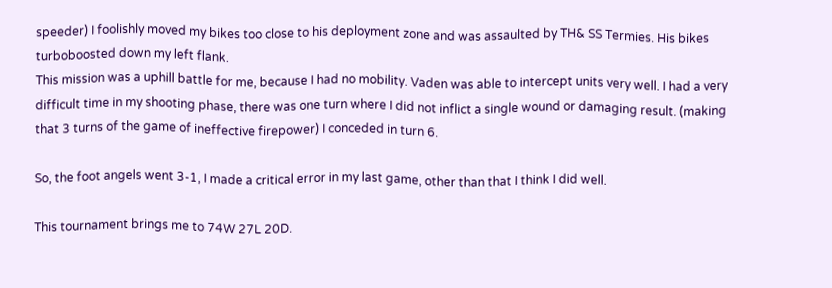speeder) I foolishly moved my bikes too close to his deployment zone and was assaulted by TH& SS Termies. His bikes turboboosted down my left flank.
This mission was a uphill battle for me, because I had no mobility. Vaden was able to intercept units very well. I had a very difficult time in my shooting phase, there was one turn where I did not inflict a single wound or damaging result. (making that 3 turns of the game of ineffective firepower) I conceded in turn 6.

So, the foot angels went 3-1, I made a critical error in my last game, other than that I think I did well.

This tournament brings me to 74W 27L 20D.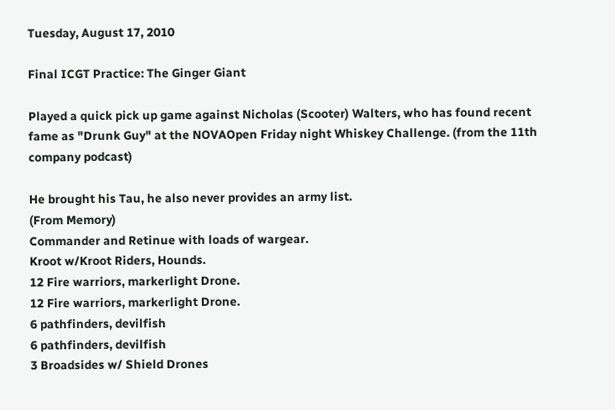Tuesday, August 17, 2010

Final ICGT Practice: The Ginger Giant

Played a quick pick up game against Nicholas (Scooter) Walters, who has found recent fame as "Drunk Guy" at the NOVAOpen Friday night Whiskey Challenge. (from the 11th company podcast)

He brought his Tau, he also never provides an army list.
(From Memory)
Commander and Retinue with loads of wargear.
Kroot w/Kroot Riders, Hounds.
12 Fire warriors, markerlight Drone.
12 Fire warriors, markerlight Drone.
6 pathfinders, devilfish
6 pathfinders, devilfish
3 Broadsides w/ Shield Drones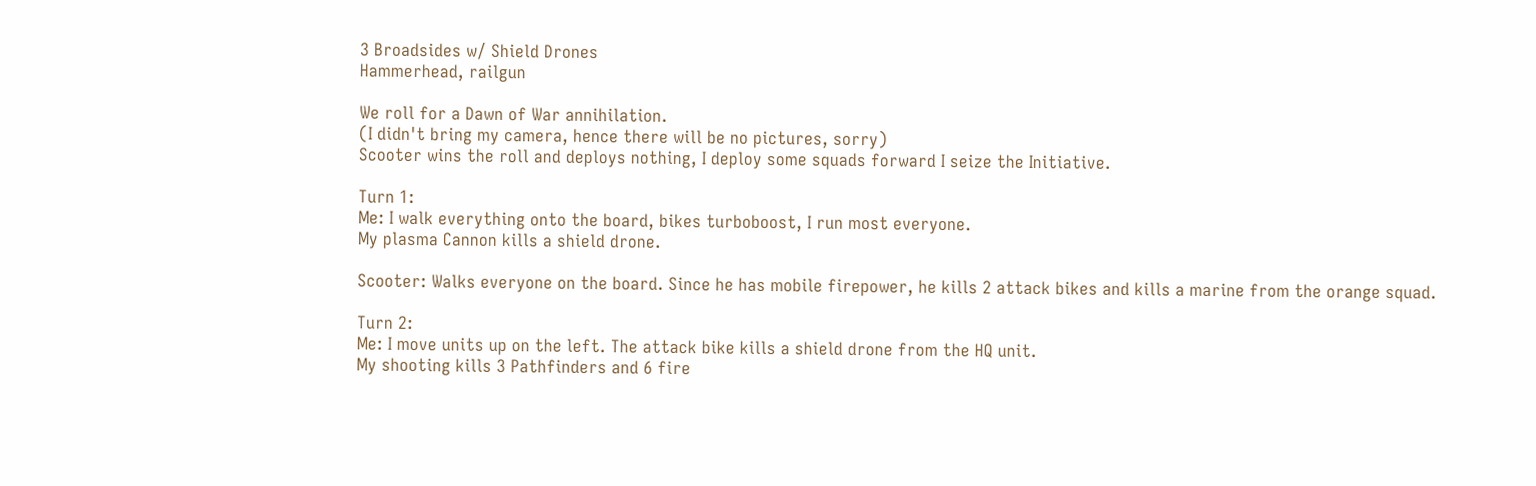3 Broadsides w/ Shield Drones
Hammerhead, railgun

We roll for a Dawn of War annihilation.
(I didn't bring my camera, hence there will be no pictures, sorry)
Scooter wins the roll and deploys nothing, I deploy some squads forward I seize the Initiative.

Turn 1:
Me: I walk everything onto the board, bikes turboboost, I run most everyone.
My plasma Cannon kills a shield drone.

Scooter: Walks everyone on the board. Since he has mobile firepower, he kills 2 attack bikes and kills a marine from the orange squad.

Turn 2:
Me: I move units up on the left. The attack bike kills a shield drone from the HQ unit.
My shooting kills 3 Pathfinders and 6 fire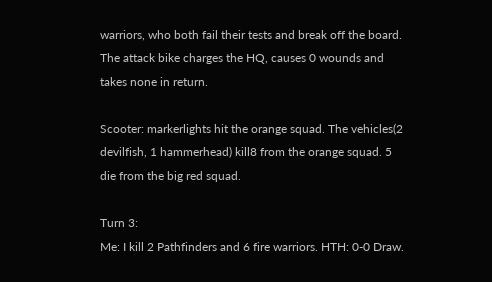warriors, who both fail their tests and break off the board.
The attack bike charges the HQ, causes 0 wounds and takes none in return.

Scooter: markerlights hit the orange squad. The vehicles(2 devilfish, 1 hammerhead) kill8 from the orange squad. 5 die from the big red squad.

Turn 3:
Me: I kill 2 Pathfinders and 6 fire warriors. HTH: 0-0 Draw.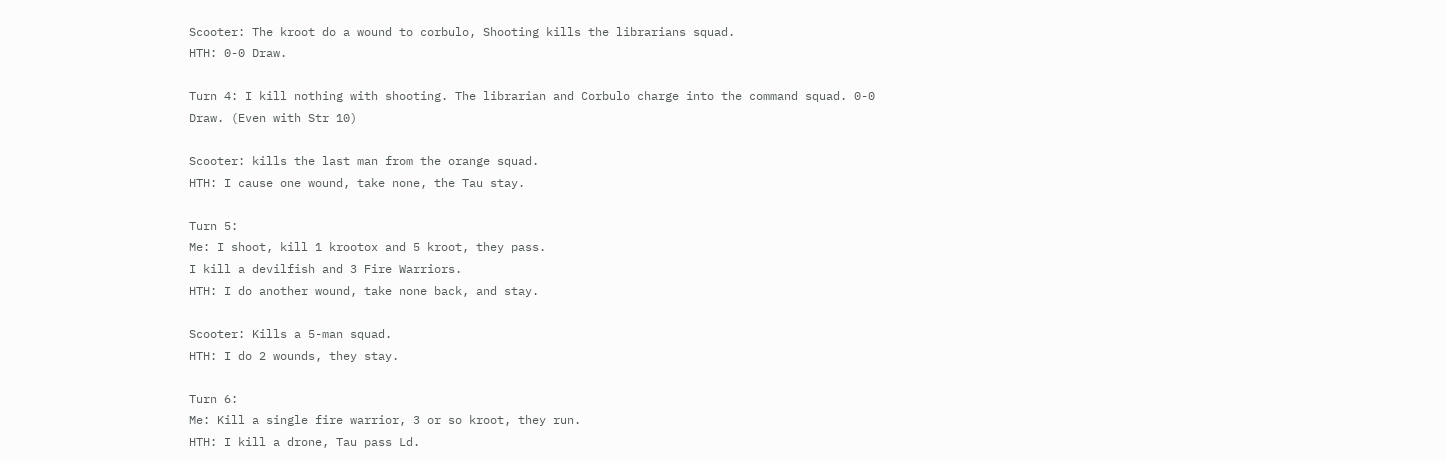Scooter: The kroot do a wound to corbulo, Shooting kills the librarians squad.
HTH: 0-0 Draw.

Turn 4: I kill nothing with shooting. The librarian and Corbulo charge into the command squad. 0-0 Draw. (Even with Str 10)

Scooter: kills the last man from the orange squad.
HTH: I cause one wound, take none, the Tau stay.

Turn 5:
Me: I shoot, kill 1 krootox and 5 kroot, they pass.
I kill a devilfish and 3 Fire Warriors.
HTH: I do another wound, take none back, and stay.

Scooter: Kills a 5-man squad.
HTH: I do 2 wounds, they stay.

Turn 6:
Me: Kill a single fire warrior, 3 or so kroot, they run.
HTH: I kill a drone, Tau pass Ld.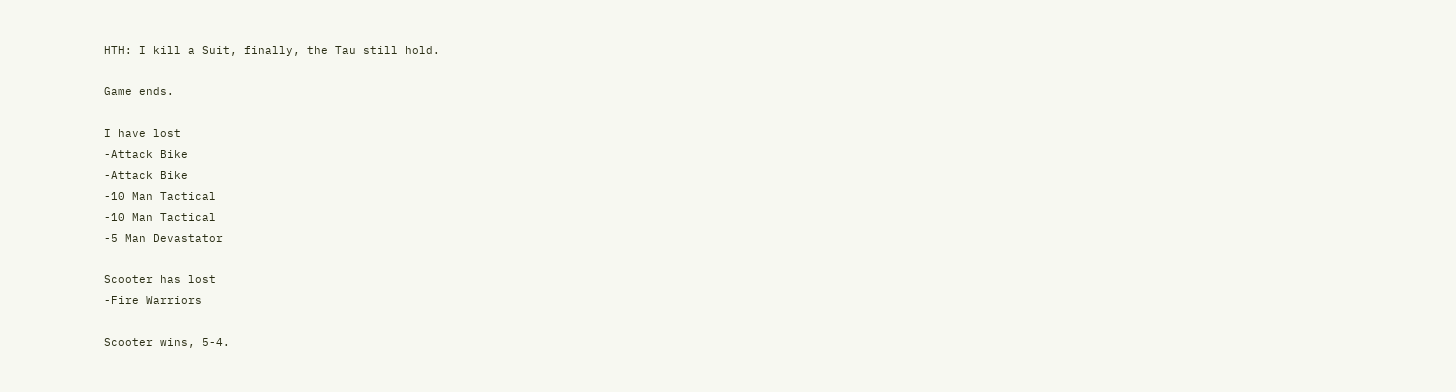HTH: I kill a Suit, finally, the Tau still hold.

Game ends.

I have lost
-Attack Bike
-Attack Bike
-10 Man Tactical
-10 Man Tactical
-5 Man Devastator

Scooter has lost
-Fire Warriors

Scooter wins, 5-4.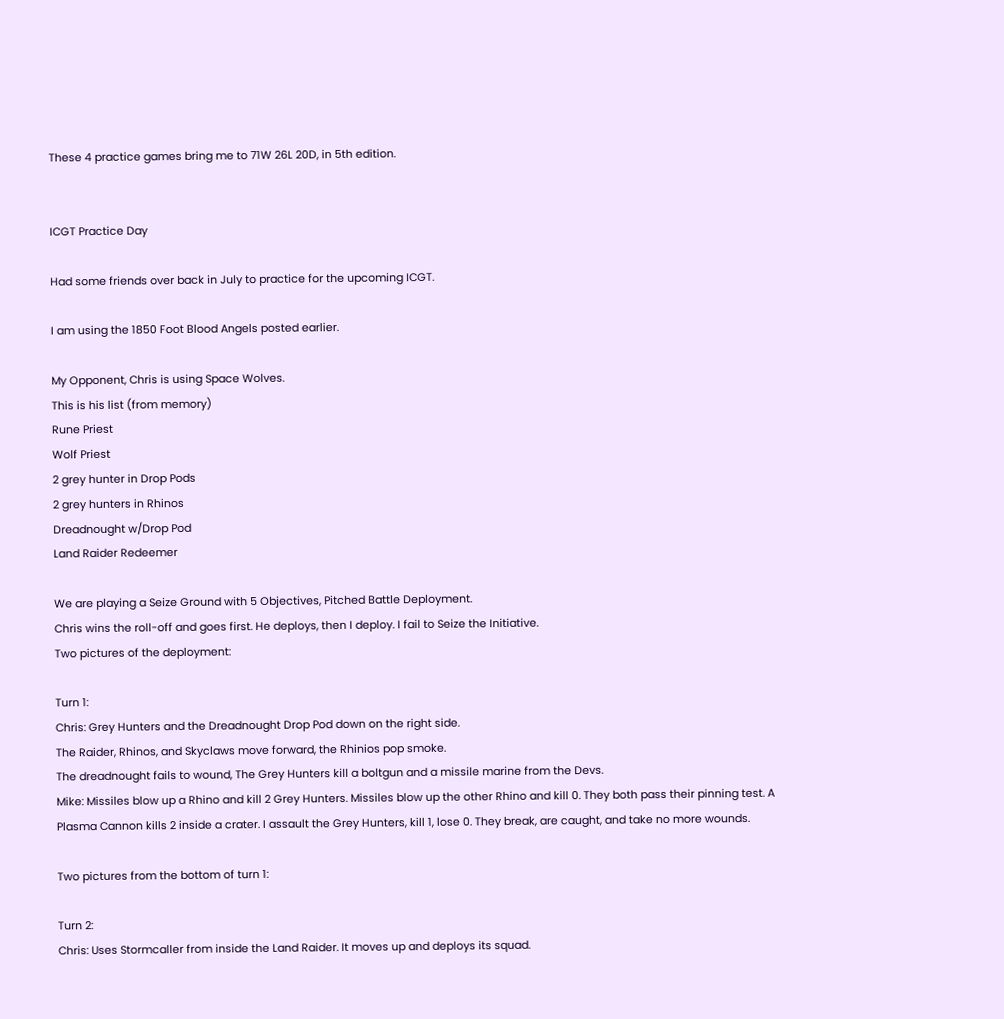These 4 practice games bring me to 71W 26L 20D, in 5th edition.


ICGT Practice Day

Had some friends over back in July to practice for the upcoming ICGT.

I am using the 1850 Foot Blood Angels posted earlier.

My Opponent, Chris is using Space Wolves.
This is his list (from memory)
Rune Priest
Wolf Priest
2 grey hunter in Drop Pods
2 grey hunters in Rhinos
Dreadnought w/Drop Pod
Land Raider Redeemer

We are playing a Seize Ground with 5 Objectives, Pitched Battle Deployment.
Chris wins the roll-off and goes first. He deploys, then I deploy. I fail to Seize the Initiative.
Two pictures of the deployment:

Turn 1:
Chris: Grey Hunters and the Dreadnought Drop Pod down on the right side.
The Raider, Rhinos, and Skyclaws move forward, the Rhinios pop smoke.
The dreadnought fails to wound, The Grey Hunters kill a boltgun and a missile marine from the Devs.
Mike: Missiles blow up a Rhino and kill 2 Grey Hunters. Missiles blow up the other Rhino and kill 0. They both pass their pinning test. A Plasma Cannon kills 2 inside a crater. I assault the Grey Hunters, kill 1, lose 0. They break, are caught, and take no more wounds.

Two pictures from the bottom of turn 1:

Turn 2:
Chris: Uses Stormcaller from inside the Land Raider. It moves up and deploys its squad.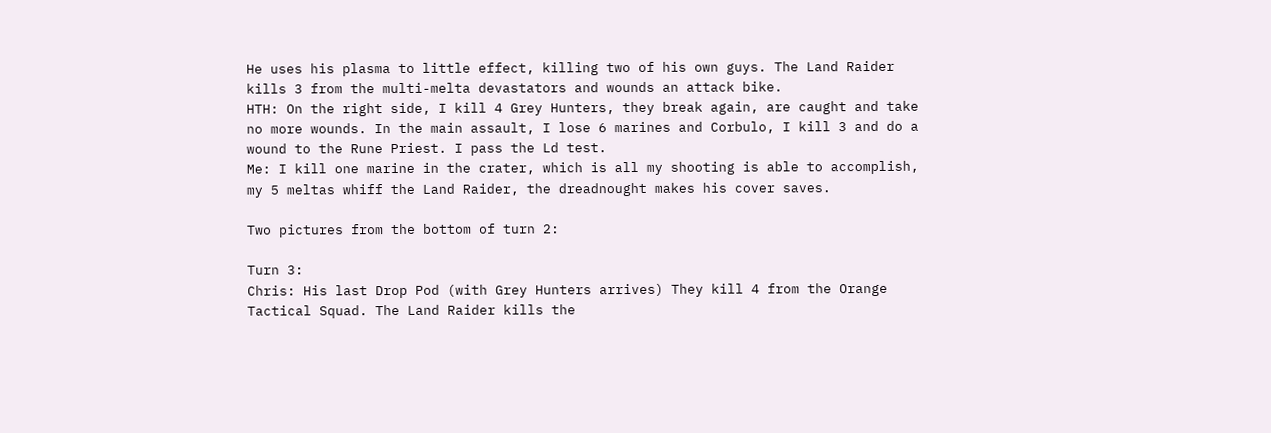He uses his plasma to little effect, killing two of his own guys. The Land Raider kills 3 from the multi-melta devastators and wounds an attack bike.
HTH: On the right side, I kill 4 Grey Hunters, they break again, are caught and take no more wounds. In the main assault, I lose 6 marines and Corbulo, I kill 3 and do a wound to the Rune Priest. I pass the Ld test.
Me: I kill one marine in the crater, which is all my shooting is able to accomplish, my 5 meltas whiff the Land Raider, the dreadnought makes his cover saves.

Two pictures from the bottom of turn 2:

Turn 3:
Chris: His last Drop Pod (with Grey Hunters arrives) They kill 4 from the Orange Tactical Squad. The Land Raider kills the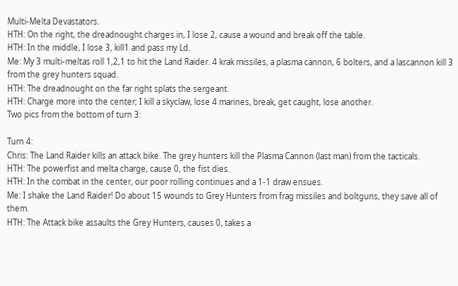Multi-Melta Devastators.
HTH: On the right, the dreadnought charges in, I lose 2, cause a wound and break off the table.
HTH: In the middle, I lose 3, kill1 and pass my Ld.
Me: My 3 multi-meltas roll 1,2,1 to hit the Land Raider. 4 krak missiles, a plasma cannon, 6 bolters, and a lascannon kill 3 from the grey hunters squad.
HTH: The dreadnought on the far right splats the sergeant.
HTH: Charge more into the center; I kill a skyclaw, lose 4 marines, break, get caught, lose another.
Two pics from the bottom of turn 3:

Turn 4:
Chris: The Land Raider kills an attack bike. The grey hunters kill the Plasma Cannon (last man) from the tacticals.
HTH: The powerfist and melta charge, cause 0, the fist dies.
HTH: In the combat in the center, our poor rolling continues and a 1-1 draw ensues.
Me: I shake the Land Raider! Do about 15 wounds to Grey Hunters from frag missiles and boltguns, they save all of them.
HTH: The Attack bike assaults the Grey Hunters, causes 0, takes a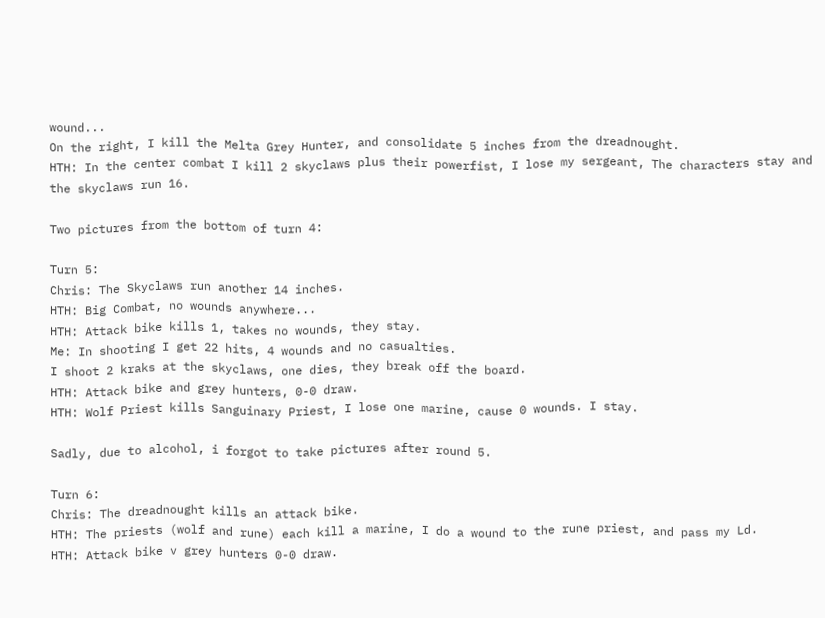wound...
On the right, I kill the Melta Grey Hunter, and consolidate 5 inches from the dreadnought.
HTH: In the center combat I kill 2 skyclaws plus their powerfist, I lose my sergeant, The characters stay and the skyclaws run 16.

Two pictures from the bottom of turn 4:

Turn 5:
Chris: The Skyclaws run another 14 inches.
HTH: Big Combat, no wounds anywhere...
HTH: Attack bike kills 1, takes no wounds, they stay.
Me: In shooting I get 22 hits, 4 wounds and no casualties.
I shoot 2 kraks at the skyclaws, one dies, they break off the board.
HTH: Attack bike and grey hunters, 0-0 draw.
HTH: Wolf Priest kills Sanguinary Priest, I lose one marine, cause 0 wounds. I stay.

Sadly, due to alcohol, i forgot to take pictures after round 5.

Turn 6:
Chris: The dreadnought kills an attack bike.
HTH: The priests (wolf and rune) each kill a marine, I do a wound to the rune priest, and pass my Ld.
HTH: Attack bike v grey hunters 0-0 draw.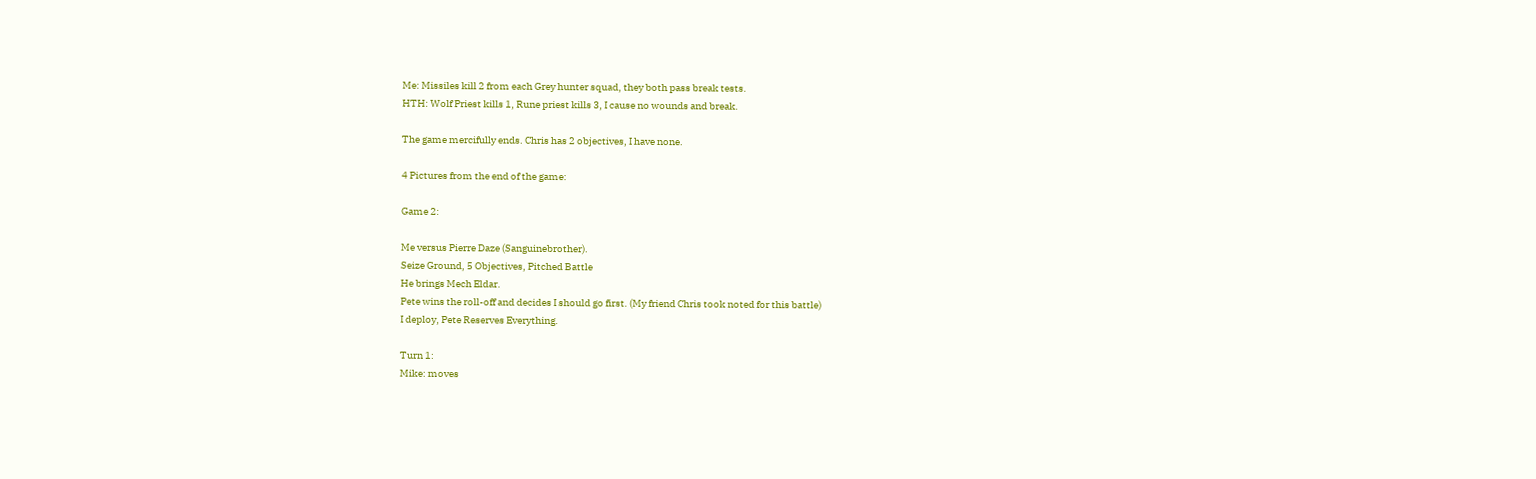Me: Missiles kill 2 from each Grey hunter squad, they both pass break tests.
HTH: Wolf Priest kills 1, Rune priest kills 3, I cause no wounds and break.

The game mercifully ends. Chris has 2 objectives, I have none.

4 Pictures from the end of the game:

Game 2:

Me versus Pierre Daze (Sanguinebrother).
Seize Ground, 5 Objectives, Pitched Battle
He brings Mech Eldar.
Pete wins the roll-off and decides I should go first. (My friend Chris took noted for this battle)
I deploy, Pete Reserves Everything.

Turn 1:
Mike: moves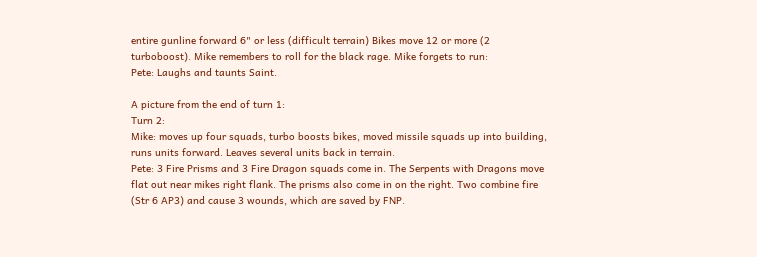entire gunline forward 6" or less (difficult terrain) Bikes move 12 or more (2 turboboost). Mike remembers to roll for the black rage. Mike forgets to run:
Pete: Laughs and taunts Saint.

A picture from the end of turn 1:
Turn 2:
Mike: moves up four squads, turbo boosts bikes, moved missile squads up into building, runs units forward. Leaves several units back in terrain.
Pete: 3 Fire Prisms and 3 Fire Dragon squads come in. The Serpents with Dragons move flat out near mikes right flank. The prisms also come in on the right. Two combine fire (Str 6 AP3) and cause 3 wounds, which are saved by FNP.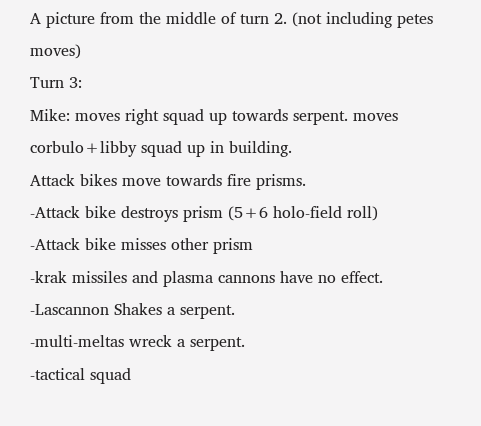A picture from the middle of turn 2. (not including petes moves)
Turn 3:
Mike: moves right squad up towards serpent. moves corbulo+libby squad up in building.
Attack bikes move towards fire prisms.
-Attack bike destroys prism (5+6 holo-field roll)
-Attack bike misses other prism
-krak missiles and plasma cannons have no effect.
-Lascannon Shakes a serpent.
-multi-meltas wreck a serpent.
-tactical squad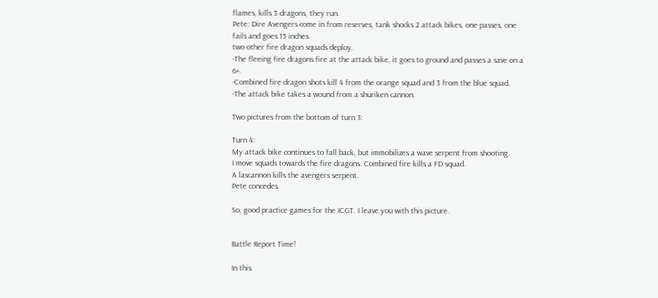flames, kills 3 dragons, they run.
Pete: Dire Avengers come in from reserves, tank shocks 2 attack bikes, one passes, one fails and goes 15 inches.
two other fire dragon squads deploy.
-The fleeing fire dragons fire at the attack bike, it goes to ground and passes a save on a 6+.
-Combined fire dragon shots kill 4 from the orange squad and 3 from the blue squad.
-The attack bike takes a wound from a shuriken cannon.

Two pictures from the bottom of turn 3:

Turn 4:
My attack bike continues to fall back, but immobilizes a wave serpent from shooting.
I move squads towards the fire dragons. Combined fire kills a FD squad.
A lascannon kills the avengers serpent.
Pete concedes.

So, good practice games for the ICGT. I leave you with this picture.


Battle Report Time!

In this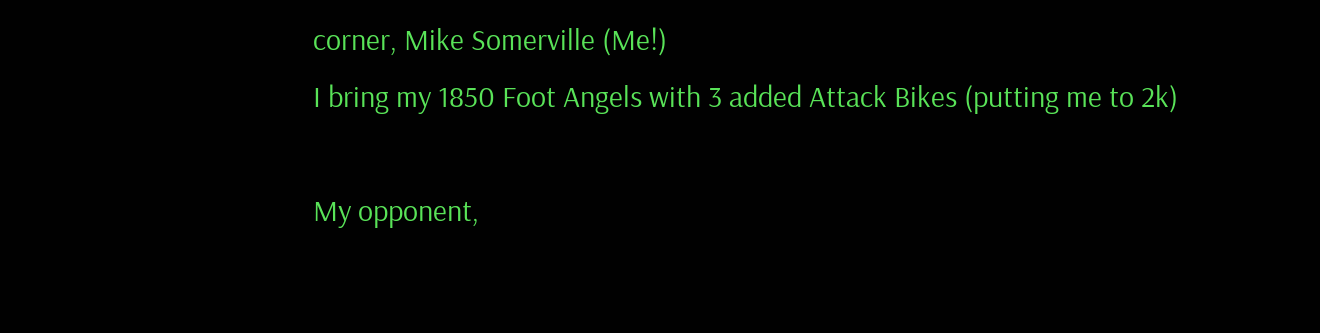corner, Mike Somerville (Me!)
I bring my 1850 Foot Angels with 3 added Attack Bikes (putting me to 2k)

My opponent,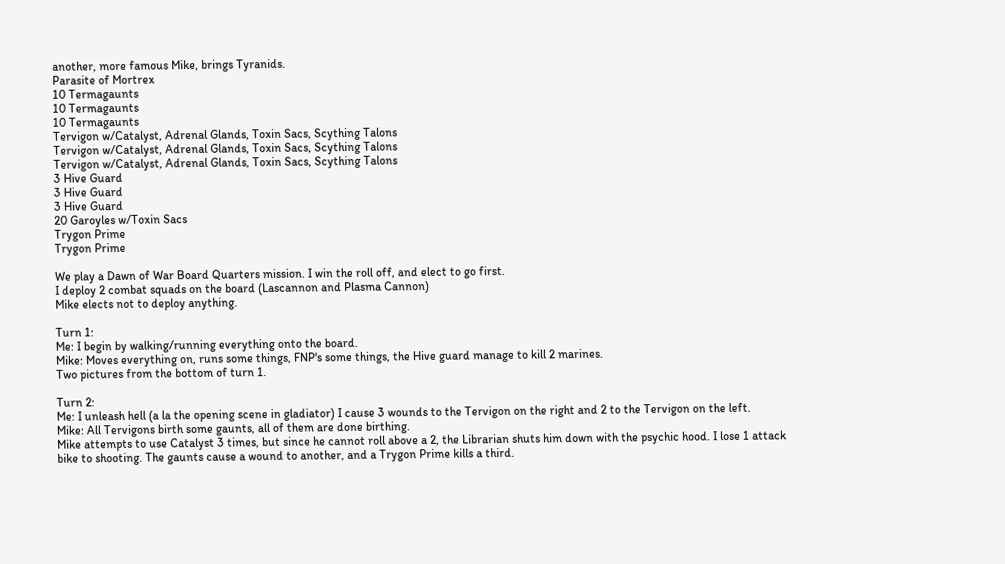another, more famous Mike, brings Tyranids.
Parasite of Mortrex
10 Termagaunts
10 Termagaunts
10 Termagaunts
Tervigon w/Catalyst, Adrenal Glands, Toxin Sacs, Scything Talons
Tervigon w/Catalyst, Adrenal Glands, Toxin Sacs, Scything Talons
Tervigon w/Catalyst, Adrenal Glands, Toxin Sacs, Scything Talons
3 Hive Guard
3 Hive Guard
3 Hive Guard
20 Garoyles w/Toxin Sacs
Trygon Prime
Trygon Prime

We play a Dawn of War Board Quarters mission. I win the roll off, and elect to go first.
I deploy 2 combat squads on the board (Lascannon and Plasma Cannon)
Mike elects not to deploy anything.

Turn 1:
Me: I begin by walking/running everything onto the board.
Mike: Moves everything on, runs some things, FNP's some things, the Hive guard manage to kill 2 marines.
Two pictures from the bottom of turn 1.

Turn 2:
Me: I unleash hell (a la the opening scene in gladiator) I cause 3 wounds to the Tervigon on the right and 2 to the Tervigon on the left.
Mike: All Tervigons birth some gaunts, all of them are done birthing.
Mike attempts to use Catalyst 3 times, but since he cannot roll above a 2, the Librarian shuts him down with the psychic hood. I lose 1 attack bike to shooting. The gaunts cause a wound to another, and a Trygon Prime kills a third.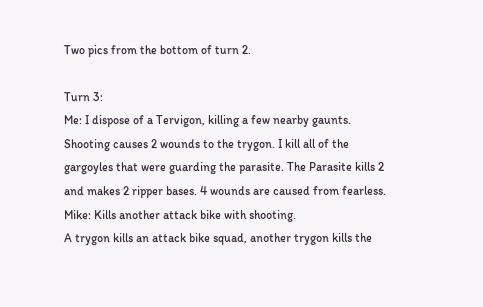Two pics from the bottom of turn 2.

Turn 3:
Me: I dispose of a Tervigon, killing a few nearby gaunts. Shooting causes 2 wounds to the trygon. I kill all of the gargoyles that were guarding the parasite. The Parasite kills 2 and makes 2 ripper bases. 4 wounds are caused from fearless.
Mike: Kills another attack bike with shooting.
A trygon kills an attack bike squad, another trygon kills the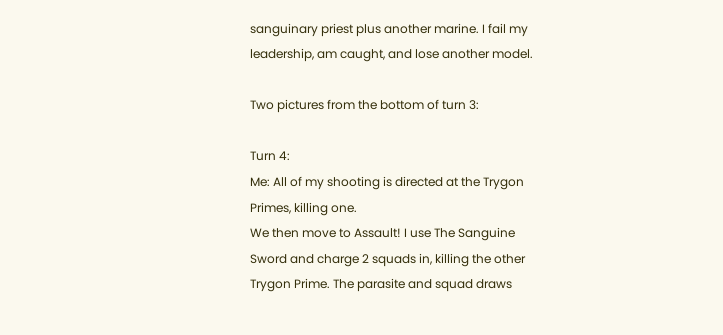sanguinary priest plus another marine. I fail my leadership, am caught, and lose another model.

Two pictures from the bottom of turn 3:

Turn 4:
Me: All of my shooting is directed at the Trygon Primes, killing one.
We then move to Assault! I use The Sanguine Sword and charge 2 squads in, killing the other Trygon Prime. The parasite and squad draws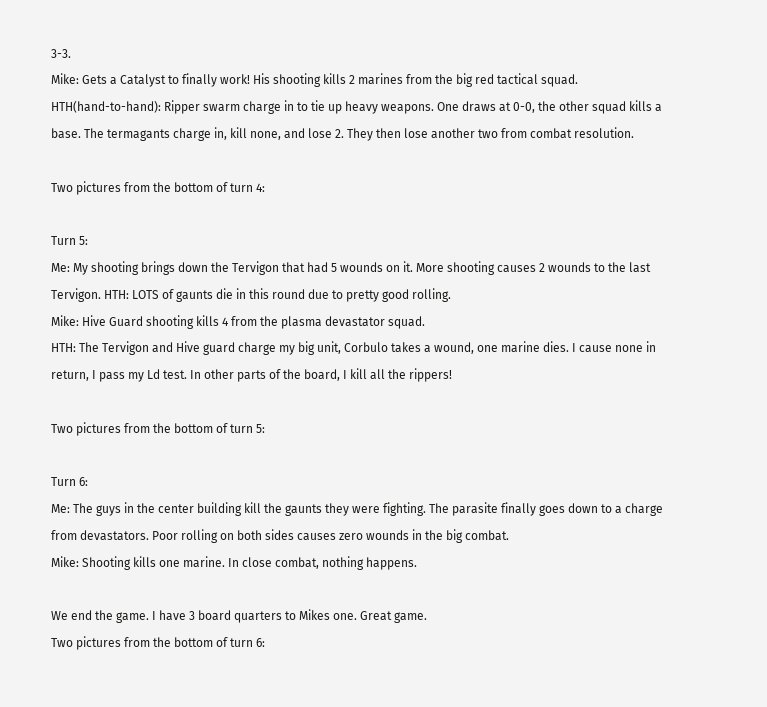3-3.
Mike: Gets a Catalyst to finally work! His shooting kills 2 marines from the big red tactical squad.
HTH(hand-to-hand): Ripper swarm charge in to tie up heavy weapons. One draws at 0-0, the other squad kills a base. The termagants charge in, kill none, and lose 2. They then lose another two from combat resolution.

Two pictures from the bottom of turn 4:

Turn 5:
Me: My shooting brings down the Tervigon that had 5 wounds on it. More shooting causes 2 wounds to the last Tervigon. HTH: LOTS of gaunts die in this round due to pretty good rolling.
Mike: Hive Guard shooting kills 4 from the plasma devastator squad.
HTH: The Tervigon and Hive guard charge my big unit, Corbulo takes a wound, one marine dies. I cause none in return, I pass my Ld test. In other parts of the board, I kill all the rippers!

Two pictures from the bottom of turn 5:

Turn 6:
Me: The guys in the center building kill the gaunts they were fighting. The parasite finally goes down to a charge from devastators. Poor rolling on both sides causes zero wounds in the big combat.
Mike: Shooting kills one marine. In close combat, nothing happens.

We end the game. I have 3 board quarters to Mikes one. Great game.
Two pictures from the bottom of turn 6: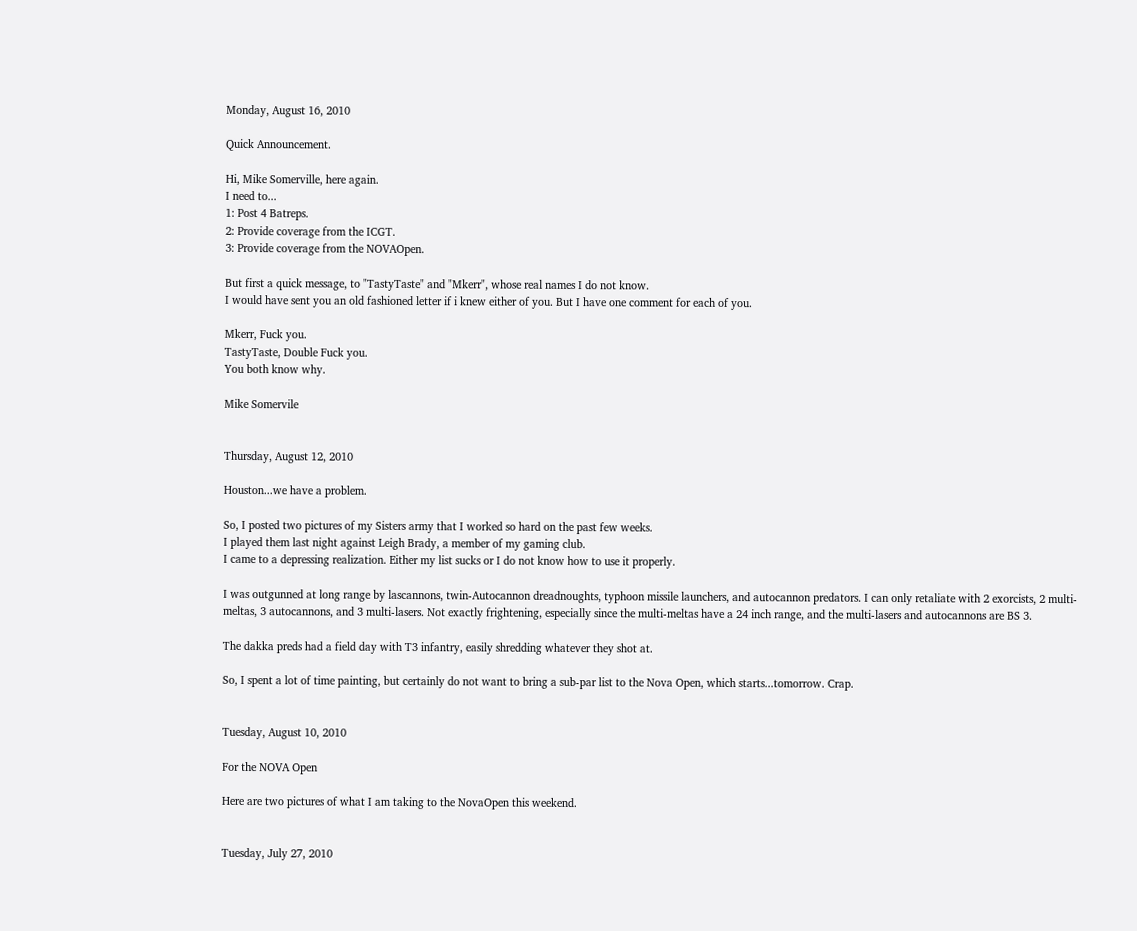Monday, August 16, 2010

Quick Announcement.

Hi, Mike Somerville, here again.
I need to...
1: Post 4 Batreps.
2: Provide coverage from the ICGT.
3: Provide coverage from the NOVAOpen.

But first a quick message, to "TastyTaste" and "Mkerr", whose real names I do not know.
I would have sent you an old fashioned letter if i knew either of you. But I have one comment for each of you.

Mkerr, Fuck you.
TastyTaste, Double Fuck you.
You both know why.

Mike Somervile


Thursday, August 12, 2010

Houston...we have a problem.

So, I posted two pictures of my Sisters army that I worked so hard on the past few weeks.
I played them last night against Leigh Brady, a member of my gaming club.
I came to a depressing realization. Either my list sucks or I do not know how to use it properly.

I was outgunned at long range by lascannons, twin-Autocannon dreadnoughts, typhoon missile launchers, and autocannon predators. I can only retaliate with 2 exorcists, 2 multi-meltas, 3 autocannons, and 3 multi-lasers. Not exactly frightening, especially since the multi-meltas have a 24 inch range, and the multi-lasers and autocannons are BS 3.

The dakka preds had a field day with T3 infantry, easily shredding whatever they shot at.

So, I spent a lot of time painting, but certainly do not want to bring a sub-par list to the Nova Open, which starts...tomorrow. Crap.


Tuesday, August 10, 2010

For the NOVA Open

Here are two pictures of what I am taking to the NovaOpen this weekend.


Tuesday, July 27, 2010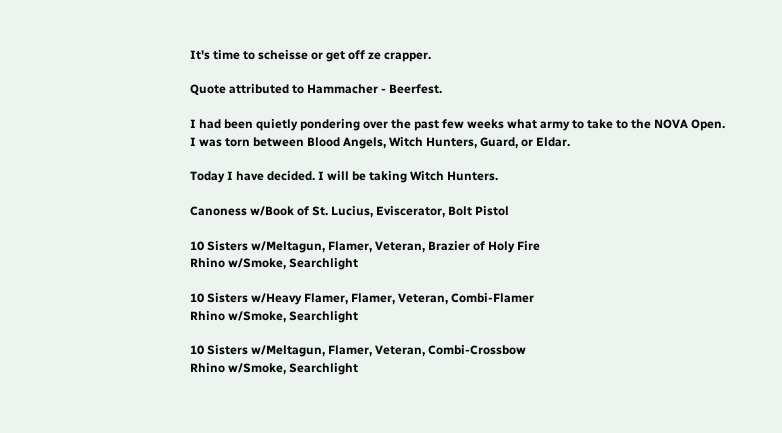It's time to scheisse or get off ze crapper.

Quote attributed to Hammacher - Beerfest.

I had been quietly pondering over the past few weeks what army to take to the NOVA Open.
I was torn between Blood Angels, Witch Hunters, Guard, or Eldar.

Today I have decided. I will be taking Witch Hunters.

Canoness w/Book of St. Lucius, Eviscerator, Bolt Pistol

10 Sisters w/Meltagun, Flamer, Veteran, Brazier of Holy Fire
Rhino w/Smoke, Searchlight

10 Sisters w/Heavy Flamer, Flamer, Veteran, Combi-Flamer
Rhino w/Smoke, Searchlight

10 Sisters w/Meltagun, Flamer, Veteran, Combi-Crossbow
Rhino w/Smoke, Searchlight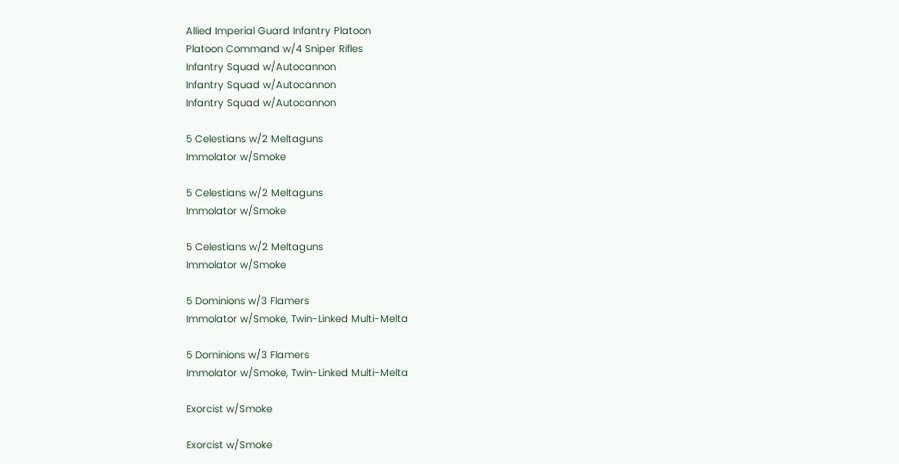Allied Imperial Guard Infantry Platoon
Platoon Command w/4 Sniper Rifles
Infantry Squad w/Autocannon
Infantry Squad w/Autocannon
Infantry Squad w/Autocannon

5 Celestians w/2 Meltaguns
Immolator w/Smoke

5 Celestians w/2 Meltaguns
Immolator w/Smoke

5 Celestians w/2 Meltaguns
Immolator w/Smoke

5 Dominions w/3 Flamers
Immolator w/Smoke, Twin-Linked Multi-Melta

5 Dominions w/3 Flamers
Immolator w/Smoke, Twin-Linked Multi-Melta

Exorcist w/Smoke

Exorcist w/Smoke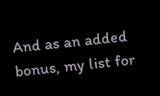And as an added bonus, my list for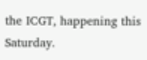the ICGT, happening this Saturday.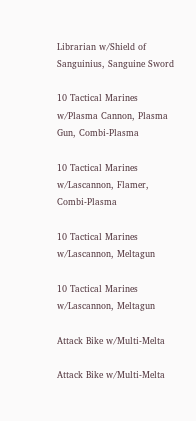Librarian w/Shield of Sanguinius, Sanguine Sword

10 Tactical Marines w/Plasma Cannon, Plasma Gun, Combi-Plasma

10 Tactical Marines w/Lascannon, Flamer, Combi-Plasma

10 Tactical Marines w/Lascannon, Meltagun

10 Tactical Marines w/Lascannon, Meltagun

Attack Bike w/Multi-Melta

Attack Bike w/Multi-Melta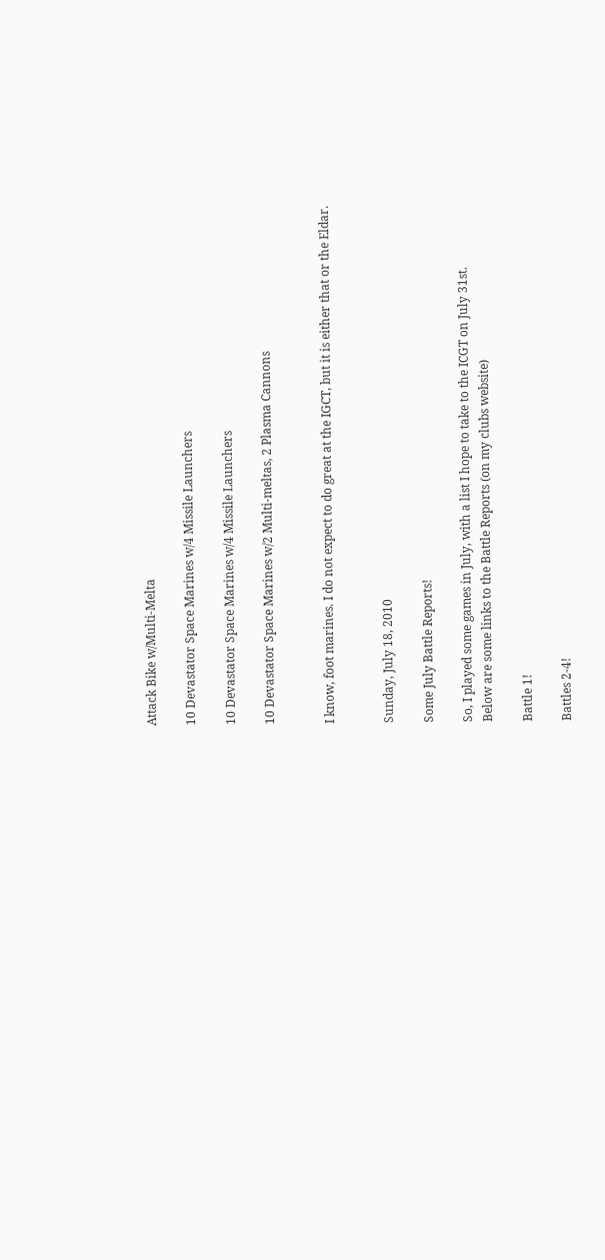Attack Bike w/Multi-Melta

10 Devastator Space Marines w/4 Missile Launchers

10 Devastator Space Marines w/4 Missile Launchers

10 Devastator Space Marines w/2 Multi-meltas, 2 Plasma Cannons


I know, foot marines. I do not expect to do great at the IGCT, but it is either that or the Eldar.


Sunday, July 18, 2010

Some July Battle Reports!

So, I played some games in July, with a list I hope to take to the ICGT on July 31st.
Below are some links to the Battle Reports (on my clubs website)

Battle 1!

Battles 2-4!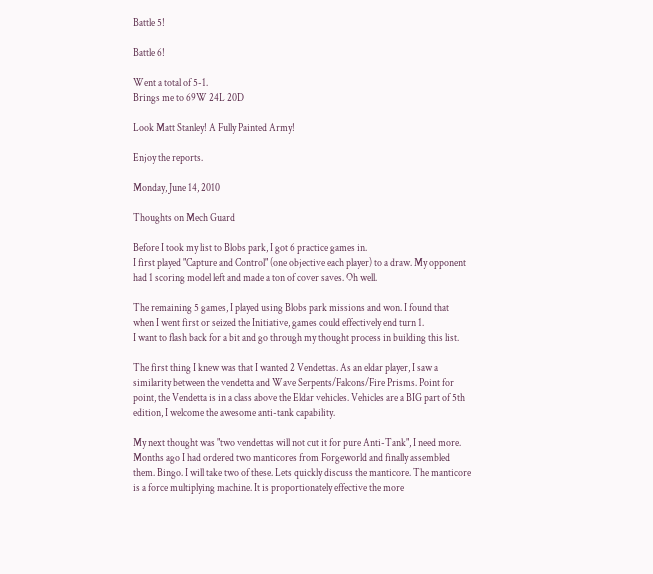Battle 5!

Battle 6!

Went a total of 5-1.
Brings me to 69W 24L 20D

Look Matt Stanley! A Fully Painted Army!

Enjoy the reports.

Monday, June 14, 2010

Thoughts on Mech Guard

Before I took my list to Blobs park, I got 6 practice games in.
I first played "Capture and Control" (one objective each player) to a draw. My opponent had 1 scoring model left and made a ton of cover saves. Oh well.

The remaining 5 games, I played using Blobs park missions and won. I found that when I went first or seized the Initiative, games could effectively end turn 1.
I want to flash back for a bit and go through my thought process in building this list.

The first thing I knew was that I wanted 2 Vendettas. As an eldar player, I saw a similarity between the vendetta and Wave Serpents/Falcons/Fire Prisms. Point for point, the Vendetta is in a class above the Eldar vehicles. Vehicles are a BIG part of 5th edition, I welcome the awesome anti-tank capability.

My next thought was "two vendettas will not cut it for pure Anti-Tank", I need more. Months ago I had ordered two manticores from Forgeworld and finally assembled them. Bingo. I will take two of these. Lets quickly discuss the manticore. The manticore is a force multiplying machine. It is proportionately effective the more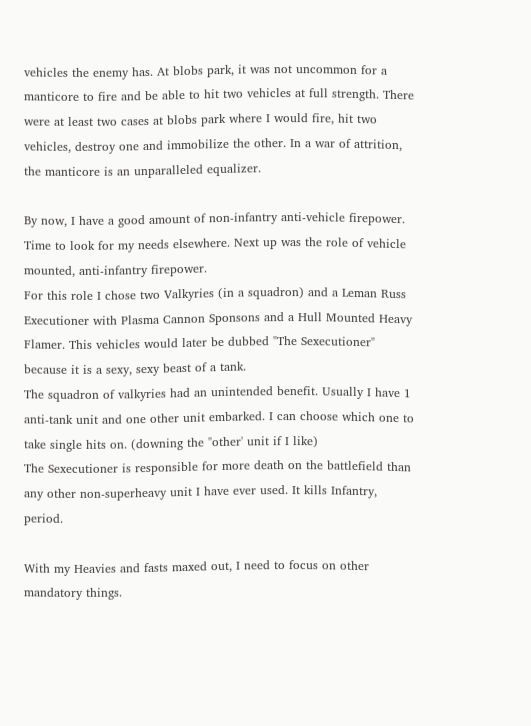vehicles the enemy has. At blobs park, it was not uncommon for a manticore to fire and be able to hit two vehicles at full strength. There were at least two cases at blobs park where I would fire, hit two vehicles, destroy one and immobilize the other. In a war of attrition, the manticore is an unparalleled equalizer.

By now, I have a good amount of non-infantry anti-vehicle firepower. Time to look for my needs elsewhere. Next up was the role of vehicle mounted, anti-infantry firepower.
For this role I chose two Valkyries (in a squadron) and a Leman Russ Executioner with Plasma Cannon Sponsons and a Hull Mounted Heavy Flamer. This vehicles would later be dubbed "The Sexecutioner" because it is a sexy, sexy beast of a tank.
The squadron of valkyries had an unintended benefit. Usually I have 1 anti-tank unit and one other unit embarked. I can choose which one to take single hits on. (downing the "other' unit if I like)
The Sexecutioner is responsible for more death on the battlefield than any other non-superheavy unit I have ever used. It kills Infantry, period.

With my Heavies and fasts maxed out, I need to focus on other mandatory things.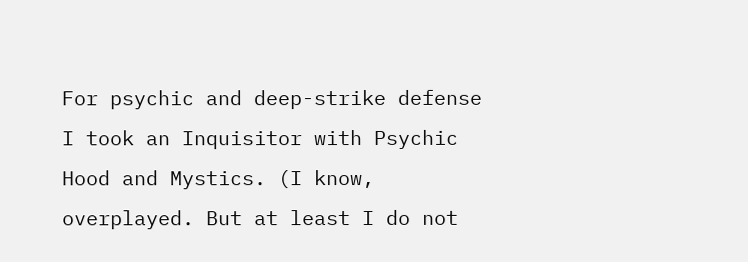For psychic and deep-strike defense I took an Inquisitor with Psychic Hood and Mystics. (I know, overplayed. But at least I do not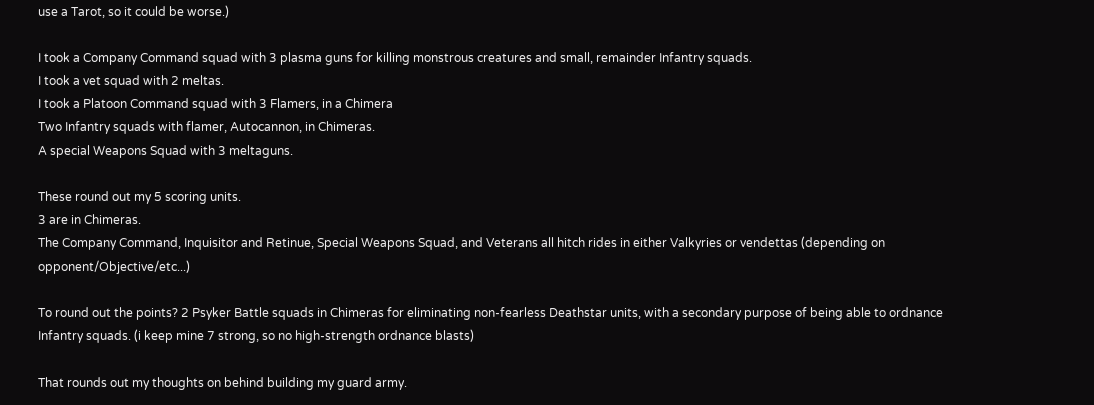use a Tarot, so it could be worse.)

I took a Company Command squad with 3 plasma guns for killing monstrous creatures and small, remainder Infantry squads.
I took a vet squad with 2 meltas.
I took a Platoon Command squad with 3 Flamers, in a Chimera
Two Infantry squads with flamer, Autocannon, in Chimeras.
A special Weapons Squad with 3 meltaguns.

These round out my 5 scoring units.
3 are in Chimeras.
The Company Command, Inquisitor and Retinue, Special Weapons Squad, and Veterans all hitch rides in either Valkyries or vendettas (depending on opponent/Objective/etc...)

To round out the points? 2 Psyker Battle squads in Chimeras for eliminating non-fearless Deathstar units, with a secondary purpose of being able to ordnance Infantry squads. (i keep mine 7 strong, so no high-strength ordnance blasts)

That rounds out my thoughts on behind building my guard army.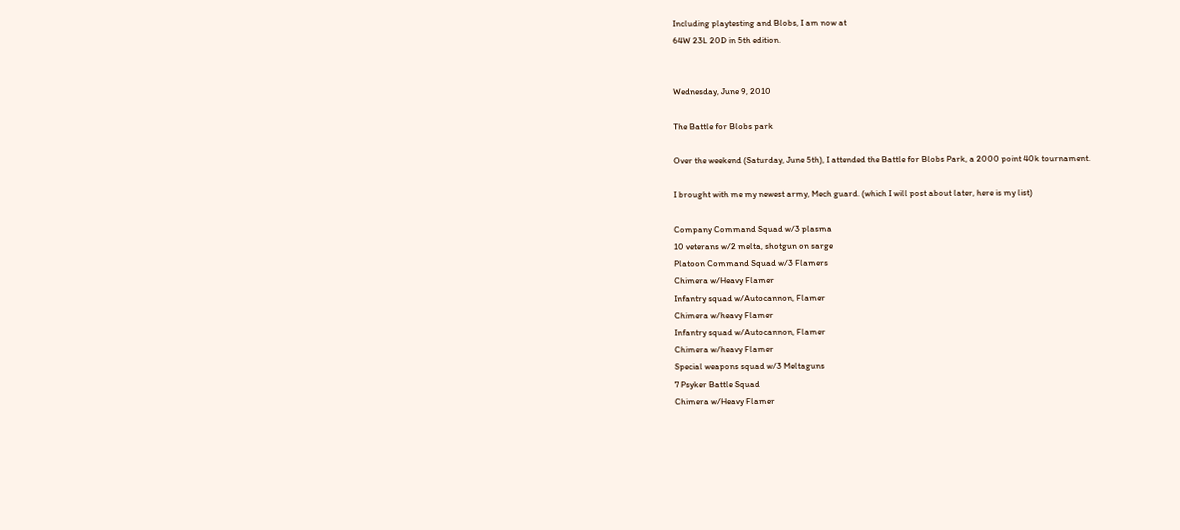Including playtesting and Blobs, I am now at
64W 23L 20D in 5th edition.


Wednesday, June 9, 2010

The Battle for Blobs park

Over the weekend (Saturday, June 5th), I attended the Battle for Blobs Park, a 2000 point 40k tournament.

I brought with me my newest army, Mech guard. (which I will post about later, here is my list)

Company Command Squad w/3 plasma
10 veterans w/2 melta, shotgun on sarge
Platoon Command Squad w/3 Flamers
Chimera w/Heavy Flamer
Infantry squad w/Autocannon, Flamer
Chimera w/heavy Flamer
Infantry squad w/Autocannon, Flamer
Chimera w/heavy Flamer
Special weapons squad w/3 Meltaguns
7 Psyker Battle Squad
Chimera w/Heavy Flamer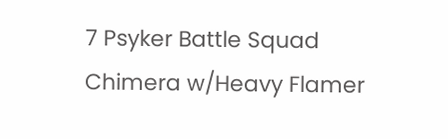7 Psyker Battle Squad
Chimera w/Heavy Flamer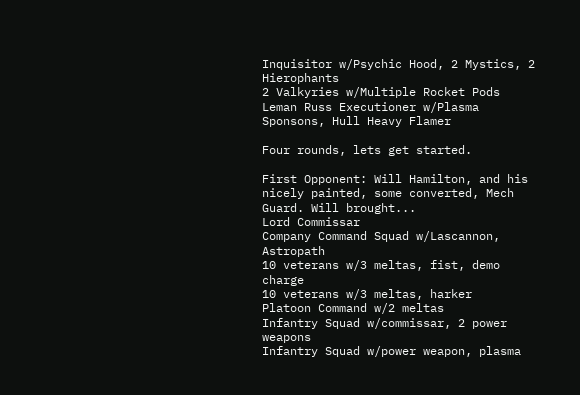Inquisitor w/Psychic Hood, 2 Mystics, 2 Hierophants
2 Valkyries w/Multiple Rocket Pods
Leman Russ Executioner w/Plasma Sponsons, Hull Heavy Flamer

Four rounds, lets get started.

First Opponent: Will Hamilton, and his nicely painted, some converted, Mech Guard. Will brought...
Lord Commissar
Company Command Squad w/Lascannon, Astropath
10 veterans w/3 meltas, fist, demo charge
10 veterans w/3 meltas, harker
Platoon Command w/2 meltas
Infantry Squad w/commissar, 2 power weapons
Infantry Squad w/power weapon, plasma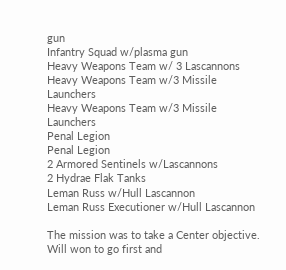gun
Infantry Squad w/plasma gun
Heavy Weapons Team w/ 3 Lascannons
Heavy Weapons Team w/3 Missile Launchers
Heavy Weapons Team w/3 Missile Launchers
Penal Legion
Penal Legion
2 Armored Sentinels w/Lascannons
2 Hydrae Flak Tanks
Leman Russ w/Hull Lascannon
Leman Russ Executioner w/Hull Lascannon

The mission was to take a Center objective. Will won to go first and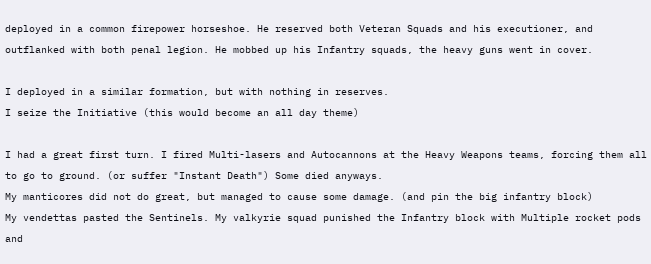deployed in a common firepower horseshoe. He reserved both Veteran Squads and his executioner, and outflanked with both penal legion. He mobbed up his Infantry squads, the heavy guns went in cover.

I deployed in a similar formation, but with nothing in reserves.
I seize the Initiative (this would become an all day theme)

I had a great first turn. I fired Multi-lasers and Autocannons at the Heavy Weapons teams, forcing them all to go to ground. (or suffer "Instant Death") Some died anyways.
My manticores did not do great, but managed to cause some damage. (and pin the big infantry block)
My vendettas pasted the Sentinels. My valkyrie squad punished the Infantry block with Multiple rocket pods and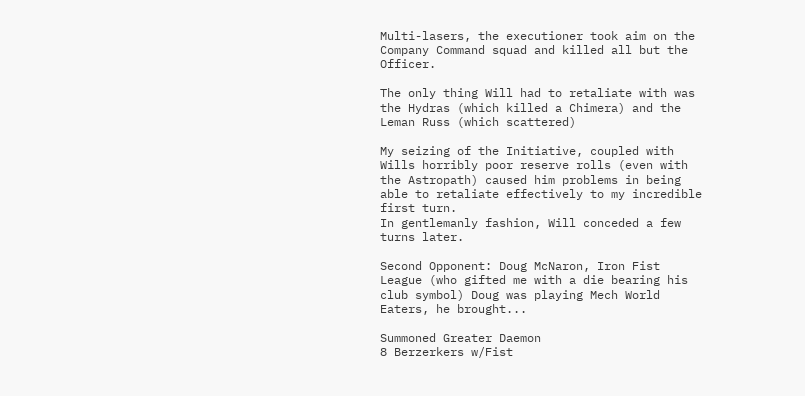Multi-lasers, the executioner took aim on the Company Command squad and killed all but the Officer.

The only thing Will had to retaliate with was the Hydras (which killed a Chimera) and the Leman Russ (which scattered)

My seizing of the Initiative, coupled with Wills horribly poor reserve rolls (even with the Astropath) caused him problems in being able to retaliate effectively to my incredible first turn.
In gentlemanly fashion, Will conceded a few turns later.

Second Opponent: Doug McNaron, Iron Fist League (who gifted me with a die bearing his club symbol) Doug was playing Mech World Eaters, he brought...

Summoned Greater Daemon
8 Berzerkers w/Fist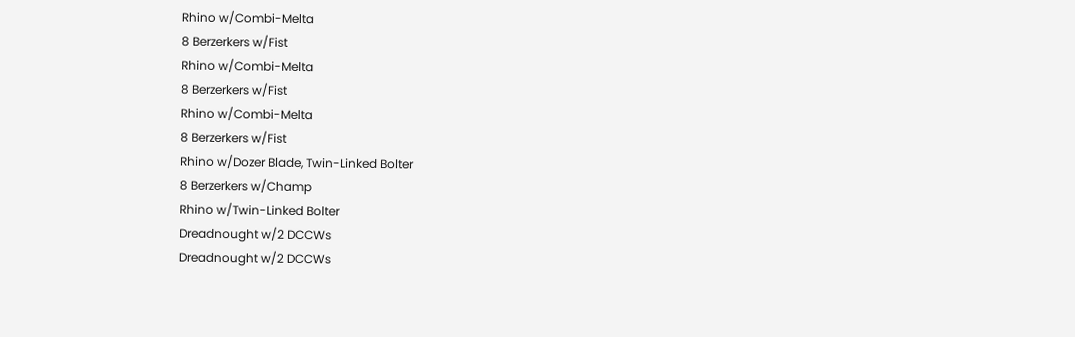Rhino w/Combi-Melta
8 Berzerkers w/Fist
Rhino w/Combi-Melta
8 Berzerkers w/Fist
Rhino w/Combi-Melta
8 Berzerkers w/Fist
Rhino w/Dozer Blade, Twin-Linked Bolter
8 Berzerkers w/Champ
Rhino w/Twin-Linked Bolter
Dreadnought w/2 DCCWs
Dreadnought w/2 DCCWs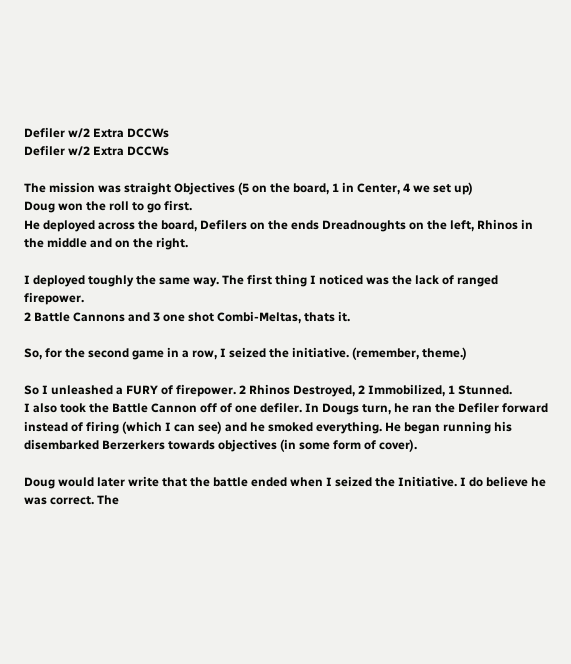Defiler w/2 Extra DCCWs
Defiler w/2 Extra DCCWs

The mission was straight Objectives (5 on the board, 1 in Center, 4 we set up)
Doug won the roll to go first.
He deployed across the board, Defilers on the ends Dreadnoughts on the left, Rhinos in the middle and on the right.

I deployed toughly the same way. The first thing I noticed was the lack of ranged firepower.
2 Battle Cannons and 3 one shot Combi-Meltas, thats it.

So, for the second game in a row, I seized the initiative. (remember, theme.)

So I unleashed a FURY of firepower. 2 Rhinos Destroyed, 2 Immobilized, 1 Stunned.
I also took the Battle Cannon off of one defiler. In Dougs turn, he ran the Defiler forward instead of firing (which I can see) and he smoked everything. He began running his disembarked Berzerkers towards objectives (in some form of cover).

Doug would later write that the battle ended when I seized the Initiative. I do believe he was correct. The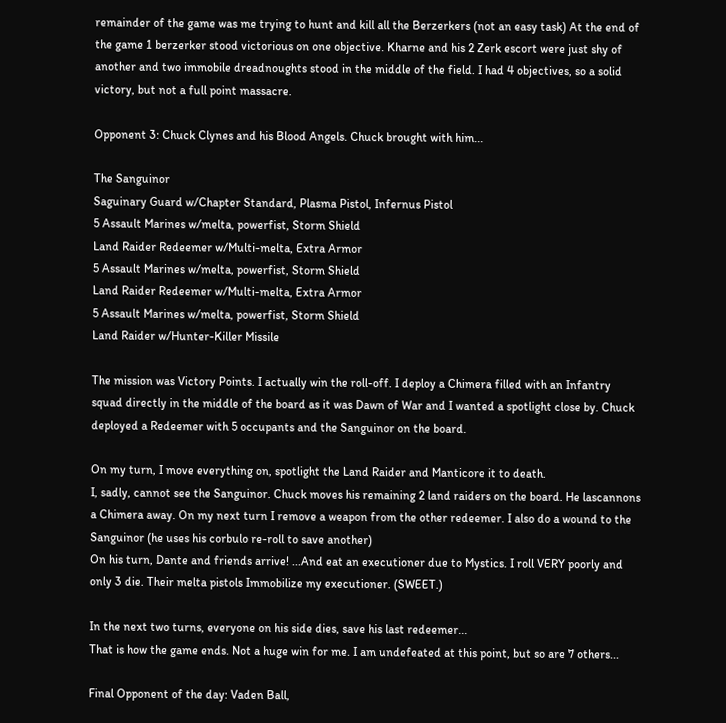remainder of the game was me trying to hunt and kill all the Berzerkers (not an easy task) At the end of the game 1 berzerker stood victorious on one objective. Kharne and his 2 Zerk escort were just shy of another and two immobile dreadnoughts stood in the middle of the field. I had 4 objectives, so a solid victory, but not a full point massacre.

Opponent 3: Chuck Clynes and his Blood Angels. Chuck brought with him...

The Sanguinor
Saguinary Guard w/Chapter Standard, Plasma Pistol, Infernus Pistol
5 Assault Marines w/melta, powerfist, Storm Shield
Land Raider Redeemer w/Multi-melta, Extra Armor
5 Assault Marines w/melta, powerfist, Storm Shield
Land Raider Redeemer w/Multi-melta, Extra Armor
5 Assault Marines w/melta, powerfist, Storm Shield
Land Raider w/Hunter-Killer Missile

The mission was Victory Points. I actually win the roll-off. I deploy a Chimera filled with an Infantry squad directly in the middle of the board as it was Dawn of War and I wanted a spotlight close by. Chuck deployed a Redeemer with 5 occupants and the Sanguinor on the board.

On my turn, I move everything on, spotlight the Land Raider and Manticore it to death.
I, sadly, cannot see the Sanguinor. Chuck moves his remaining 2 land raiders on the board. He lascannons a Chimera away. On my next turn I remove a weapon from the other redeemer. I also do a wound to the Sanguinor (he uses his corbulo re-roll to save another)
On his turn, Dante and friends arrive! ...And eat an executioner due to Mystics. I roll VERY poorly and only 3 die. Their melta pistols Immobilize my executioner. (SWEET.)

In the next two turns, everyone on his side dies, save his last redeemer...
That is how the game ends. Not a huge win for me. I am undefeated at this point, but so are 7 others...

Final Opponent of the day: Vaden Ball,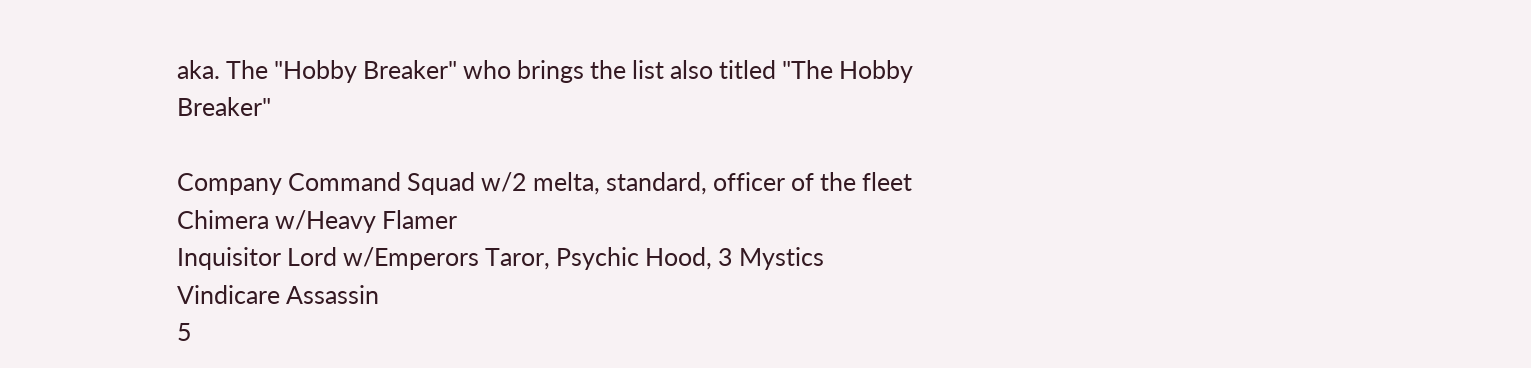aka. The "Hobby Breaker" who brings the list also titled "The Hobby Breaker"

Company Command Squad w/2 melta, standard, officer of the fleet
Chimera w/Heavy Flamer
Inquisitor Lord w/Emperors Taror, Psychic Hood, 3 Mystics
Vindicare Assassin
5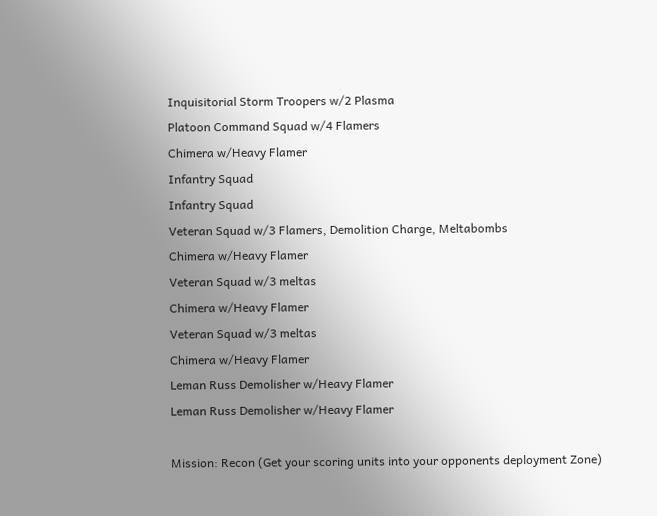Inquisitorial Storm Troopers w/2 Plasma
Platoon Command Squad w/4 Flamers
Chimera w/Heavy Flamer
Infantry Squad
Infantry Squad
Veteran Squad w/3 Flamers, Demolition Charge, Meltabombs
Chimera w/Heavy Flamer
Veteran Squad w/3 meltas
Chimera w/Heavy Flamer
Veteran Squad w/3 meltas
Chimera w/Heavy Flamer
Leman Russ Demolisher w/Heavy Flamer
Leman Russ Demolisher w/Heavy Flamer

Mission: Recon (Get your scoring units into your opponents deployment Zone)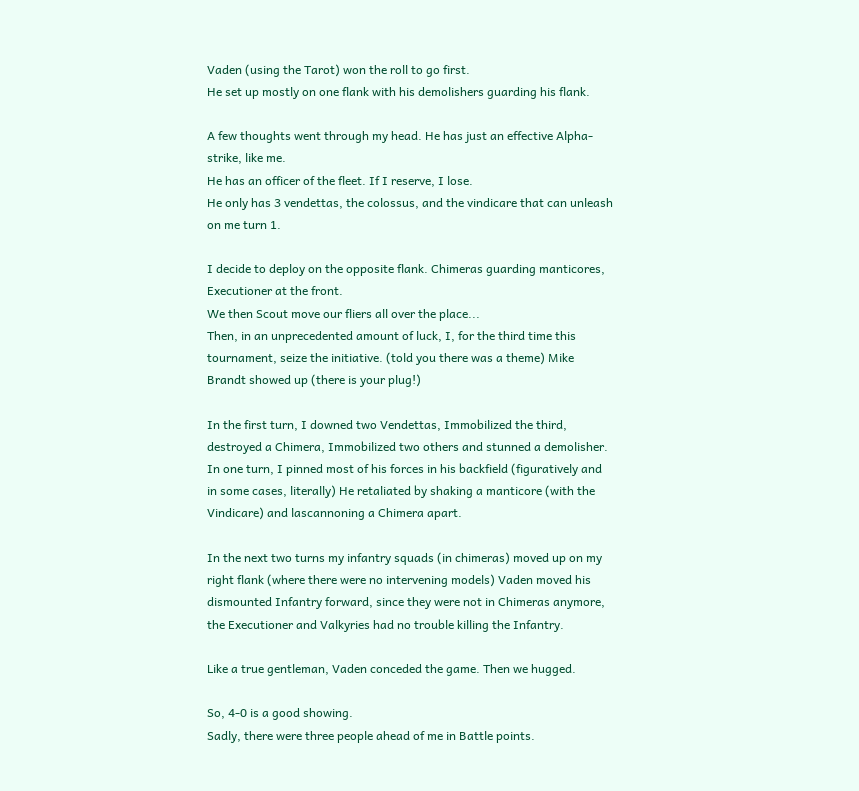Vaden (using the Tarot) won the roll to go first.
He set up mostly on one flank with his demolishers guarding his flank.

A few thoughts went through my head. He has just an effective Alpha-strike, like me.
He has an officer of the fleet. If I reserve, I lose.
He only has 3 vendettas, the colossus, and the vindicare that can unleash on me turn 1.

I decide to deploy on the opposite flank. Chimeras guarding manticores, Executioner at the front.
We then Scout move our fliers all over the place...
Then, in an unprecedented amount of luck, I, for the third time this tournament, seize the initiative. (told you there was a theme) Mike Brandt showed up (there is your plug!)

In the first turn, I downed two Vendettas, Immobilized the third, destroyed a Chimera, Immobilized two others and stunned a demolisher. In one turn, I pinned most of his forces in his backfield (figuratively and in some cases, literally) He retaliated by shaking a manticore (with the Vindicare) and lascannoning a Chimera apart.

In the next two turns my infantry squads (in chimeras) moved up on my right flank (where there were no intervening models) Vaden moved his dismounted Infantry forward, since they were not in Chimeras anymore, the Executioner and Valkyries had no trouble killing the Infantry.

Like a true gentleman, Vaden conceded the game. Then we hugged.

So, 4-0 is a good showing.
Sadly, there were three people ahead of me in Battle points.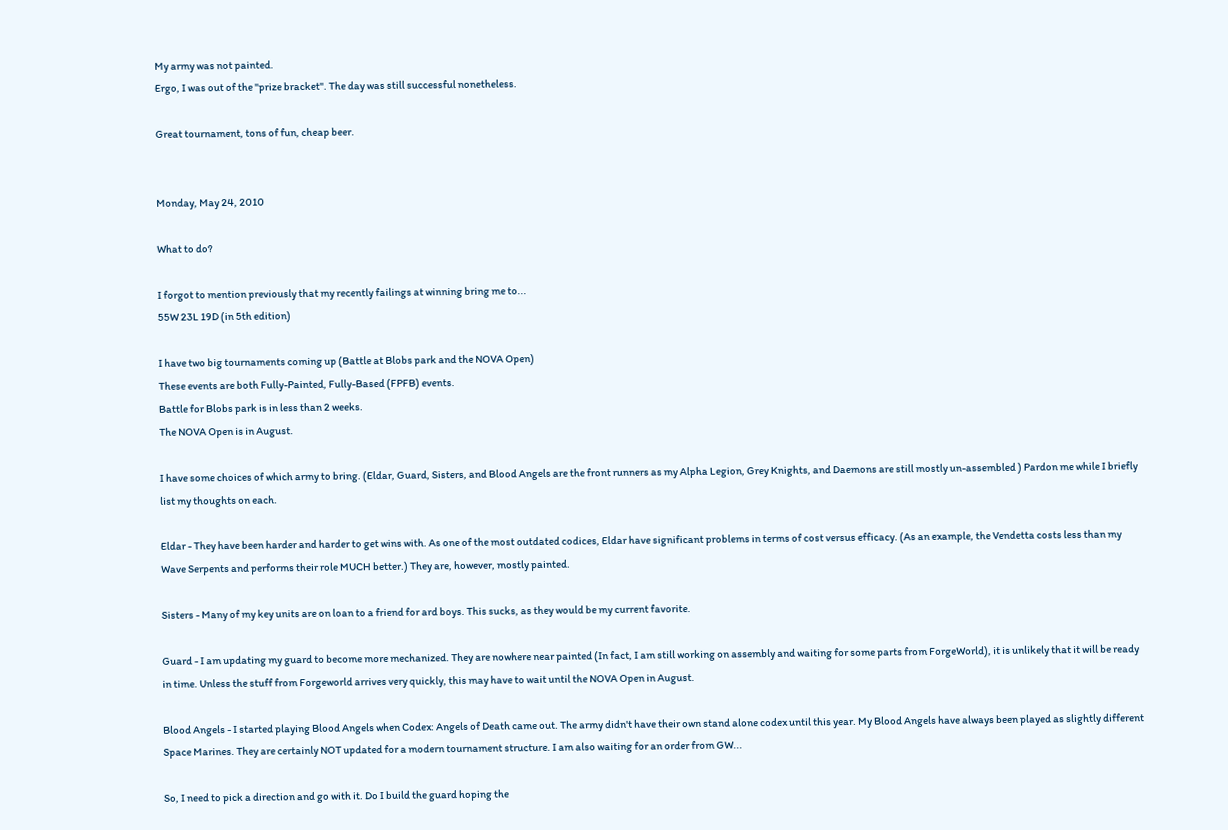My army was not painted.
Ergo, I was out of the "prize bracket". The day was still successful nonetheless.

Great tournament, tons of fun, cheap beer.


Monday, May 24, 2010

What to do?

I forgot to mention previously that my recently failings at winning bring me to...
55W 23L 19D (in 5th edition)

I have two big tournaments coming up (Battle at Blobs park and the NOVA Open)
These events are both Fully-Painted, Fully-Based (FPFB) events.
Battle for Blobs park is in less than 2 weeks.
The NOVA Open is in August.

I have some choices of which army to bring. (Eldar, Guard, Sisters, and Blood Angels are the front runners as my Alpha Legion, Grey Knights, and Daemons are still mostly un-assembled ) Pardon me while I briefly list my thoughts on each.

Eldar - They have been harder and harder to get wins with. As one of the most outdated codices, Eldar have significant problems in terms of cost versus efficacy. (As an example, the Vendetta costs less than my Wave Serpents and performs their role MUCH better.) They are, however, mostly painted.

Sisters - Many of my key units are on loan to a friend for ard boys. This sucks, as they would be my current favorite.

Guard - I am updating my guard to become more mechanized. They are nowhere near painted (In fact, I am still working on assembly and waiting for some parts from ForgeWorld), it is unlikely that it will be ready in time. Unless the stuff from Forgeworld arrives very quickly, this may have to wait until the NOVA Open in August.

Blood Angels - I started playing Blood Angels when Codex: Angels of Death came out. The army didn't have their own stand alone codex until this year. My Blood Angels have always been played as slightly different Space Marines. They are certainly NOT updated for a modern tournament structure. I am also waiting for an order from GW...

So, I need to pick a direction and go with it. Do I build the guard hoping the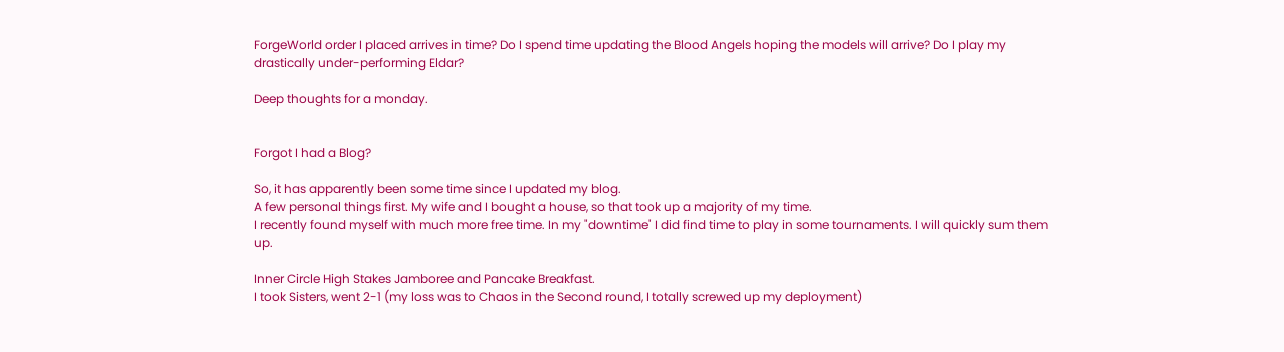ForgeWorld order I placed arrives in time? Do I spend time updating the Blood Angels hoping the models will arrive? Do I play my drastically under-performing Eldar?

Deep thoughts for a monday.


Forgot I had a Blog?

So, it has apparently been some time since I updated my blog.
A few personal things first. My wife and I bought a house, so that took up a majority of my time.
I recently found myself with much more free time. In my "downtime" I did find time to play in some tournaments. I will quickly sum them up.

Inner Circle High Stakes Jamboree and Pancake Breakfast.
I took Sisters, went 2-1 (my loss was to Chaos in the Second round, I totally screwed up my deployment)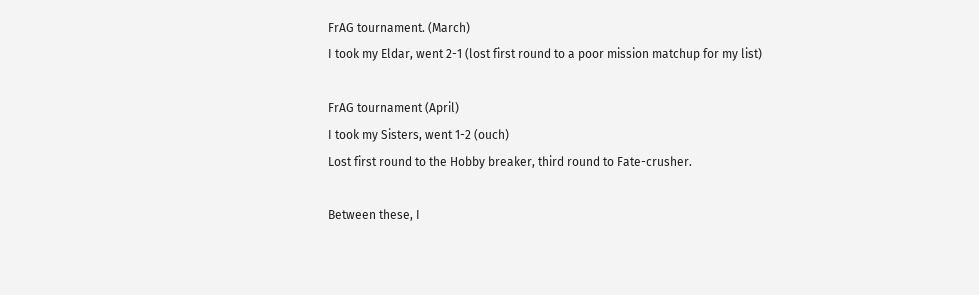FrAG tournament. (March)
I took my Eldar, went 2-1 (lost first round to a poor mission matchup for my list)

FrAG tournament (April)
I took my Sisters, went 1-2 (ouch)
Lost first round to the Hobby breaker, third round to Fate-crusher.

Between these, I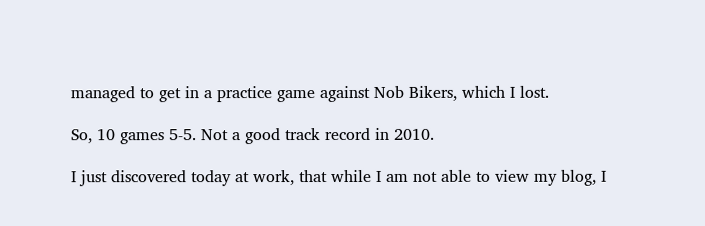managed to get in a practice game against Nob Bikers, which I lost.

So, 10 games 5-5. Not a good track record in 2010.

I just discovered today at work, that while I am not able to view my blog, I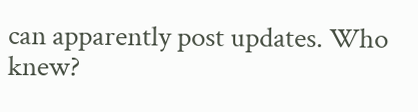can apparently post updates. Who knew?